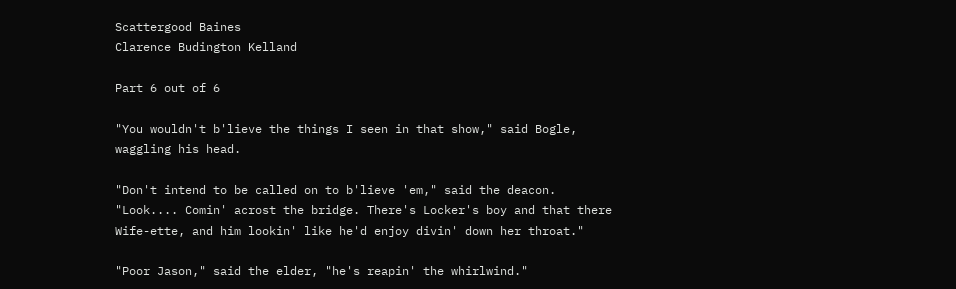Scattergood Baines
Clarence Budington Kelland

Part 6 out of 6

"You wouldn't b'lieve the things I seen in that show," said Bogle,
waggling his head.

"Don't intend to be called on to b'lieve 'em," said the deacon.
"Look.... Comin' acrost the bridge. There's Locker's boy and that there
Wife-ette, and him lookin' like he'd enjoy divin' down her throat."

"Poor Jason," said the elder, "he's reapin' the whirlwind."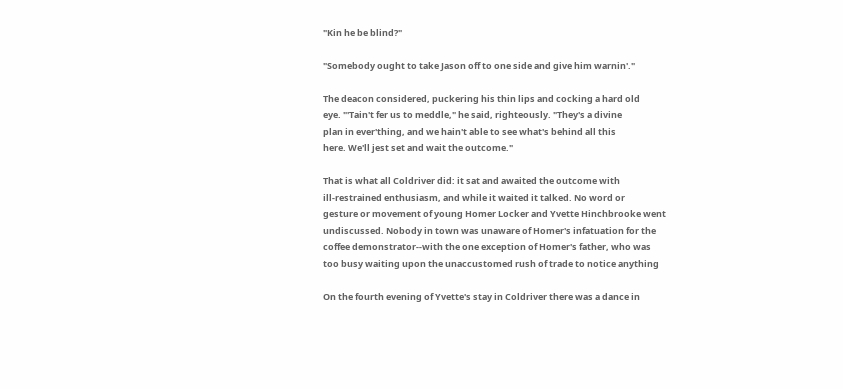"Kin he be blind?"

"Somebody ought to take Jason off to one side and give him warnin'."

The deacon considered, puckering his thin lips and cocking a hard old
eye. "'Tain't fer us to meddle," he said, righteously. "They's a divine
plan in ever'thing, and we hain't able to see what's behind all this
here. We'll jest set and wait the outcome."

That is what all Coldriver did: it sat and awaited the outcome with
ill-restrained enthusiasm, and while it waited it talked. No word or
gesture or movement of young Homer Locker and Yvette Hinchbrooke went
undiscussed. Nobody in town was unaware of Homer's infatuation for the
coffee demonstrator--with the one exception of Homer's father, who was
too busy waiting upon the unaccustomed rush of trade to notice anything

On the fourth evening of Yvette's stay in Coldriver there was a dance in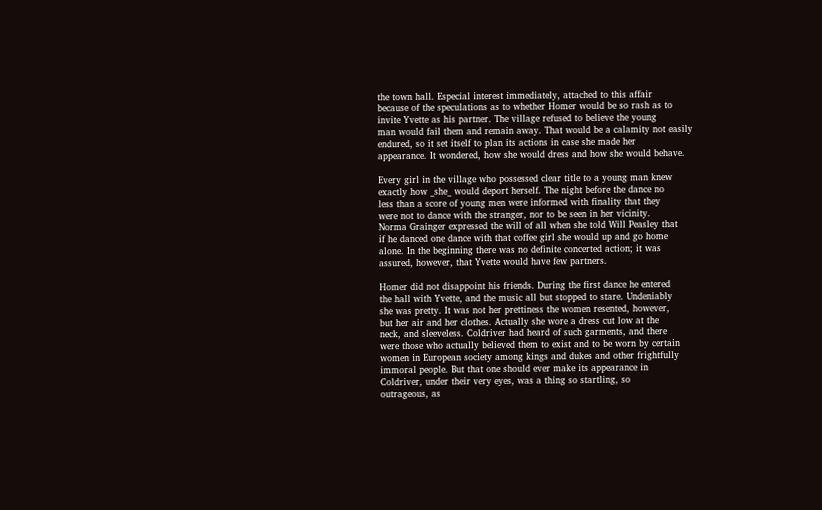the town hall. Especial interest immediately, attached to this affair
because of the speculations as to whether Homer would be so rash as to
invite Yvette as his partner. The village refused to believe the young
man would fail them and remain away. That would be a calamity not easily
endured, so it set itself to plan its actions in case she made her
appearance. It wondered, how she would dress and how she would behave.

Every girl in the village who possessed clear title to a young man knew
exactly how _she_ would deport herself. The night before the dance no
less than a score of young men were informed with finality that they
were not to dance with the stranger, nor to be seen in her vicinity.
Norma Grainger expressed the will of all when she told Will Peasley that
if he danced one dance with that coffee girl she would up and go home
alone. In the beginning there was no definite concerted action; it was
assured, however, that Yvette would have few partners.

Homer did not disappoint his friends. During the first dance he entered
the hall with Yvette, and the music all but stopped to stare. Undeniably
she was pretty. It was not her prettiness the women resented, however,
but her air and her clothes. Actually she wore a dress cut low at the
neck, and sleeveless. Coldriver had heard of such garments, and there
were those who actually believed them to exist and to be worn by certain
women in European society among kings and dukes and other frightfully
immoral people. But that one should ever make its appearance in
Coldriver, under their very eyes, was a thing so startling, so
outrageous, as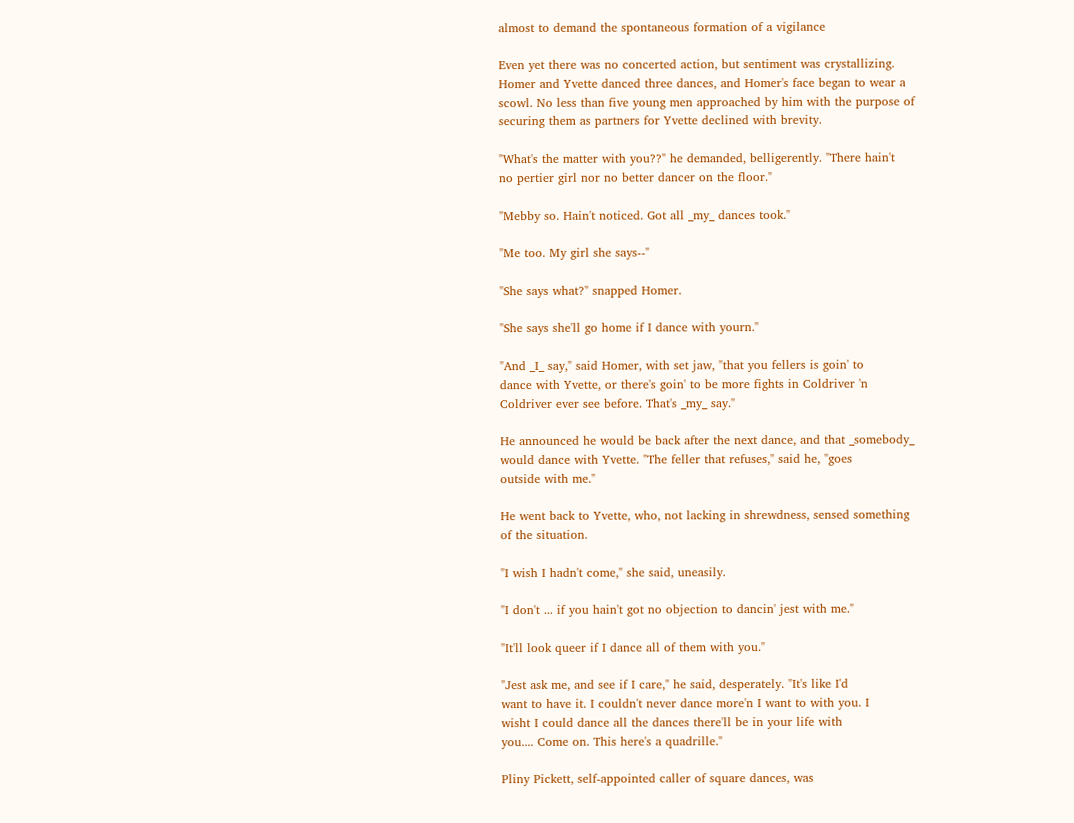almost to demand the spontaneous formation of a vigilance

Even yet there was no concerted action, but sentiment was crystallizing.
Homer and Yvette danced three dances, and Homer's face began to wear a
scowl. No less than five young men approached by him with the purpose of
securing them as partners for Yvette declined with brevity.

"What's the matter with you??" he demanded, belligerently. "There hain't
no pertier girl nor no better dancer on the floor."

"Mebby so. Hain't noticed. Got all _my_ dances took."

"Me too. My girl she says--"

"She says what?" snapped Homer.

"She says she'll go home if I dance with yourn."

"And _I_ say," said Homer, with set jaw, "that you fellers is goin' to
dance with Yvette, or there's goin' to be more fights in Coldriver 'n
Coldriver ever see before. That's _my_ say."

He announced he would be back after the next dance, and that _somebody_
would dance with Yvette. "The feller that refuses," said he, "goes
outside with me."

He went back to Yvette, who, not lacking in shrewdness, sensed something
of the situation.

"I wish I hadn't come," she said, uneasily.

"I don't ... if you hain't got no objection to dancin' jest with me."

"It'll look queer if I dance all of them with you."

"Jest ask me, and see if I care," he said, desperately. "It's like I'd
want to have it. I couldn't never dance more'n I want to with you. I
wisht I could dance all the dances there'll be in your life with
you.... Come on. This here's a quadrille."

Pliny Pickett, self-appointed caller of square dances, was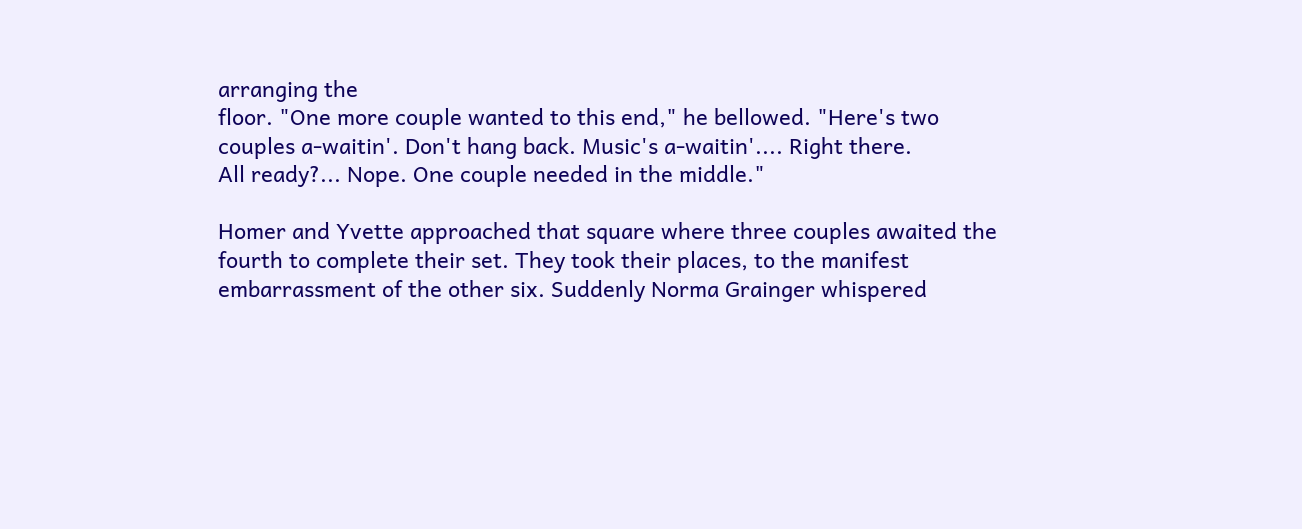arranging the
floor. "One more couple wanted to this end," he bellowed. "Here's two
couples a-waitin'. Don't hang back. Music's a-waitin'.... Right there.
All ready?... Nope. One couple needed in the middle."

Homer and Yvette approached that square where three couples awaited the
fourth to complete their set. They took their places, to the manifest
embarrassment of the other six. Suddenly Norma Grainger whispered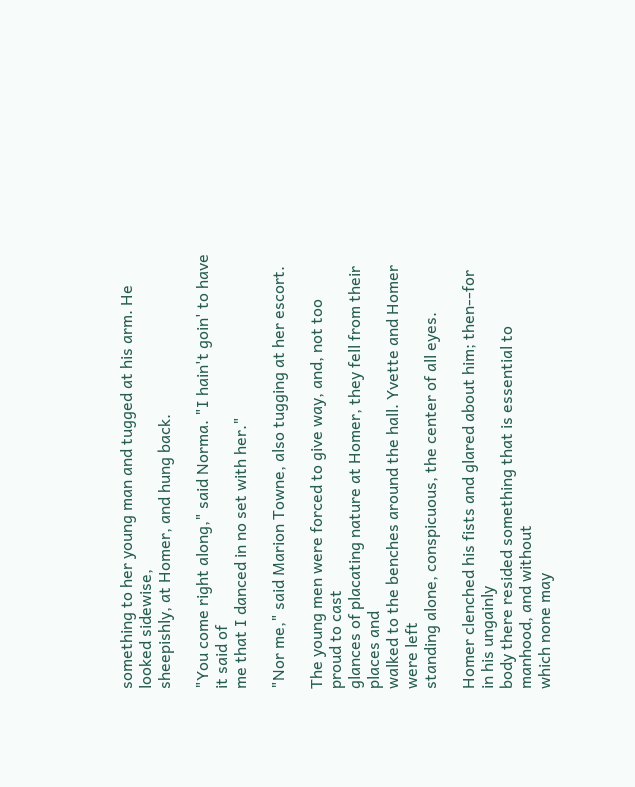something to her young man and tugged at his arm. He looked sidewise,
sheepishly, at Homer, and hung back.

"You come right along," said Norma. "I hain't goin' to have it said of
me that I danced in no set with her."

"Nor me," said Marion Towne, also tugging at her escort.

The young men were forced to give way, and, not too proud to cast
glances of placating nature at Homer, they fell from their places and
walked to the benches around the hall. Yvette and Homer were left
standing alone, conspicuous, the center of all eyes.

Homer clenched his fists and glared about him; then--for in his ungainly
body there resided something that is essential to manhood, and without
which none may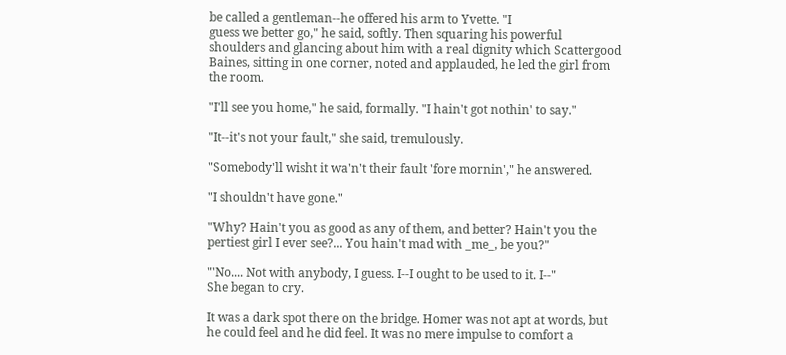be called a gentleman--he offered his arm to Yvette. "I
guess we better go," he said, softly. Then squaring his powerful
shoulders and glancing about him with a real dignity which Scattergood
Baines, sitting in one corner, noted and applauded, he led the girl from
the room.

"I'll see you home," he said, formally. "I hain't got nothin' to say."

"It--it's not your fault," she said, tremulously.

"Somebody'll wisht it wa'n't their fault 'fore mornin'," he answered.

"I shouldn't have gone."

"Why? Hain't you as good as any of them, and better? Hain't you the
pertiest girl I ever see?... You hain't mad with _me_, be you?"

"'No.... Not with anybody, I guess. I--I ought to be used to it. I--"
She began to cry.

It was a dark spot there on the bridge. Homer was not apt at words, but
he could feel and he did feel. It was no mere impulse to comfort a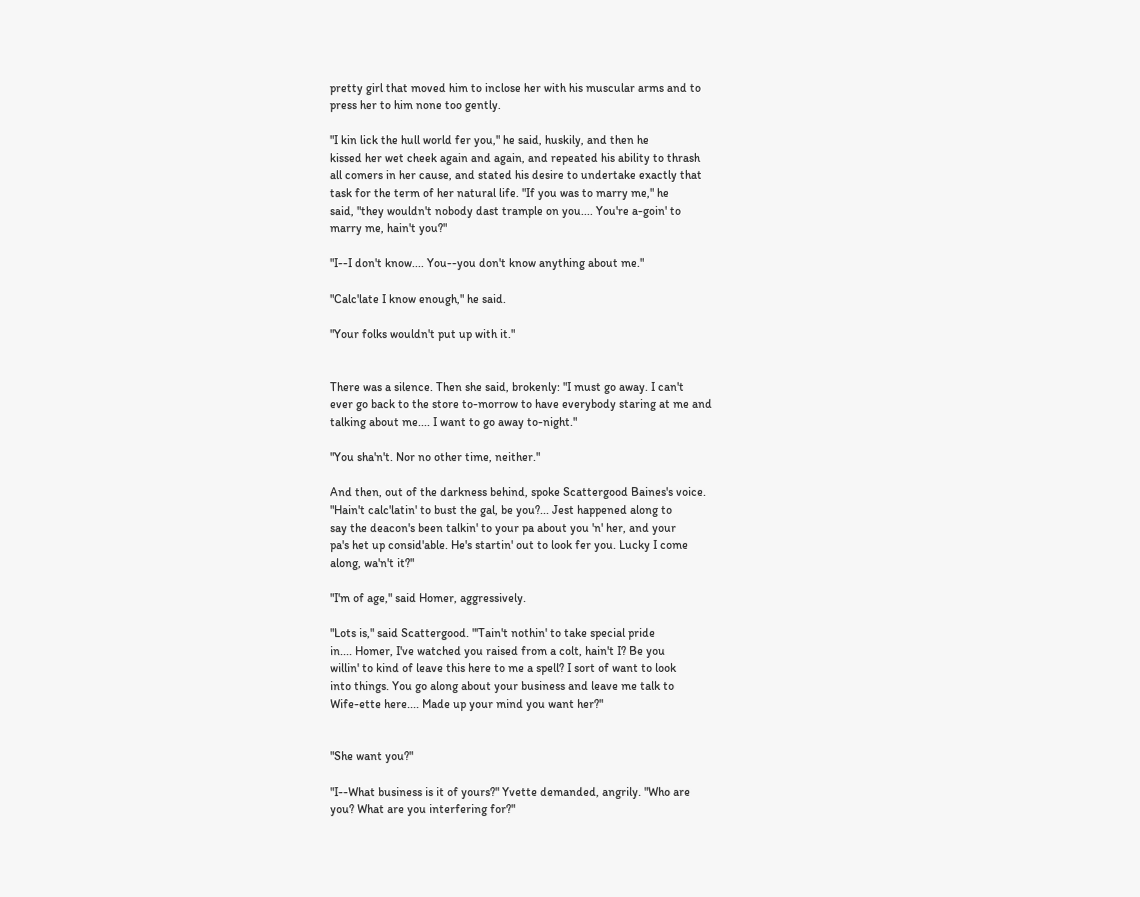pretty girl that moved him to inclose her with his muscular arms and to
press her to him none too gently.

"I kin lick the hull world fer you," he said, huskily, and then he
kissed her wet cheek again and again, and repeated his ability to thrash
all comers in her cause, and stated his desire to undertake exactly that
task for the term of her natural life. "If you was to marry me," he
said, "they wouldn't nobody dast trample on you.... You're a-goin' to
marry me, hain't you?"

"I--I don't know.... You--you don't know anything about me."

"Calc'late I know enough," he said.

"Your folks wouldn't put up with it."


There was a silence. Then she said, brokenly: "I must go away. I can't
ever go back to the store to-morrow to have everybody staring at me and
talking about me.... I want to go away to-night."

"You sha'n't. Nor no other time, neither."

And then, out of the darkness behind, spoke Scattergood Baines's voice.
"Hain't calc'latin' to bust the gal, be you?... Jest happened along to
say the deacon's been talkin' to your pa about you 'n' her, and your
pa's het up consid'able. He's startin' out to look fer you. Lucky I come
along, wa'n't it?"

"I'm of age," said Homer, aggressively.

"Lots is," said Scattergood. "'Tain't nothin' to take special pride
in.... Homer, I've watched you raised from a colt, hain't I? Be you
willin' to kind of leave this here to me a spell? I sort of want to look
into things. You go along about your business and leave me talk to
Wife-ette here.... Made up your mind you want her?"


"She want you?"

"I--What business is it of yours?" Yvette demanded, angrily. "Who are
you? What are you interfering for?"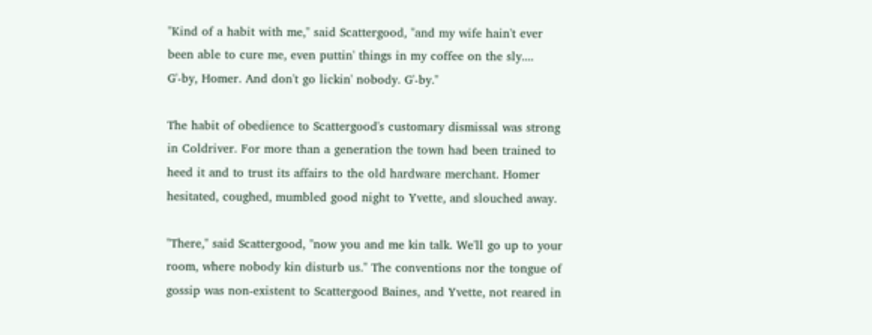"Kind of a habit with me," said Scattergood, "and my wife hain't ever
been able to cure me, even puttin' things in my coffee on the sly....
G'-by, Homer. And don't go lickin' nobody. G'-by."

The habit of obedience to Scattergood's customary dismissal was strong
in Coldriver. For more than a generation the town had been trained to
heed it and to trust its affairs to the old hardware merchant. Homer
hesitated, coughed, mumbled good night to Yvette, and slouched away.

"There," said Scattergood, "now you and me kin talk. We'll go up to your
room, where nobody kin disturb us." The conventions nor the tongue of
gossip was non-existent to Scattergood Baines, and Yvette, not reared in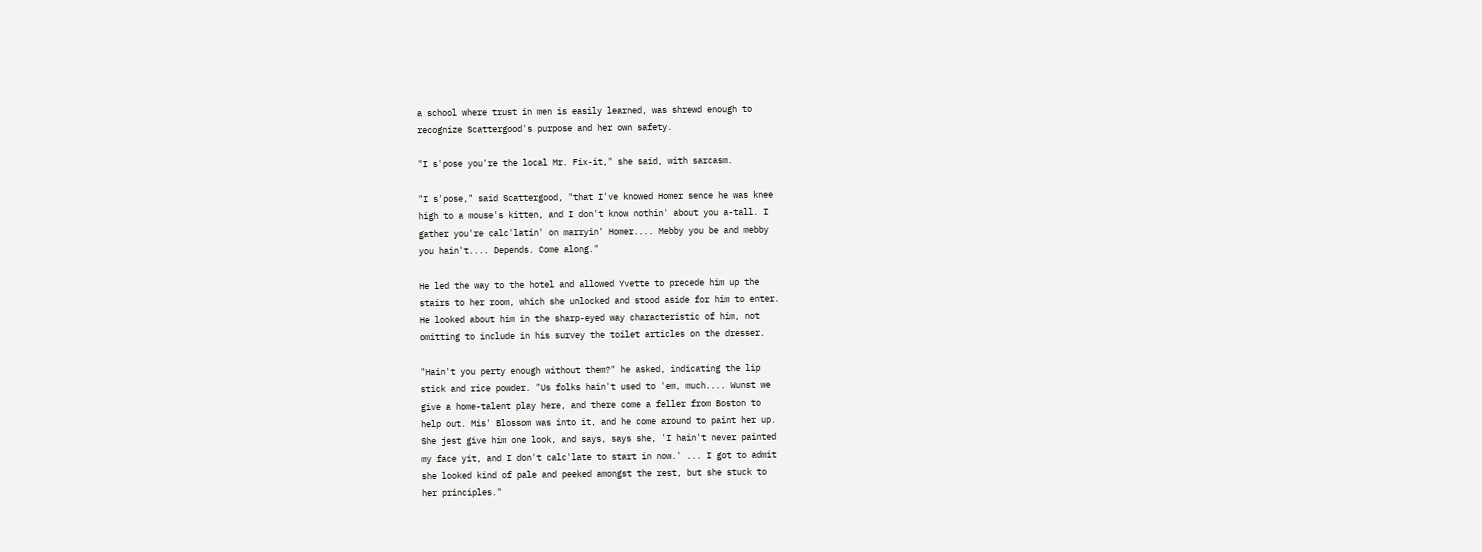a school where trust in men is easily learned, was shrewd enough to
recognize Scattergood's purpose and her own safety.

"I s'pose you're the local Mr. Fix-it," she said, with sarcasm.

"I s'pose," said Scattergood, "that I've knowed Homer sence he was knee
high to a mouse's kitten, and I don't know nothin' about you a-tall. I
gather you're calc'latin' on marryin' Homer.... Mebby you be and mebby
you hain't.... Depends. Come along."

He led the way to the hotel and allowed Yvette to precede him up the
stairs to her room, which she unlocked and stood aside for him to enter.
He looked about him in the sharp-eyed way characteristic of him, not
omitting to include in his survey the toilet articles on the dresser.

"Hain't you perty enough without them?" he asked, indicating the lip
stick and rice powder. "Us folks hain't used to 'em, much.... Wunst we
give a home-talent play here, and there come a feller from Boston to
help out. Mis' Blossom was into it, and he come around to paint her up.
She jest give him one look, and says, says she, 'I hain't never painted
my face yit, and I don't calc'late to start in now.' ... I got to admit
she looked kind of pale and peeked amongst the rest, but she stuck to
her principles."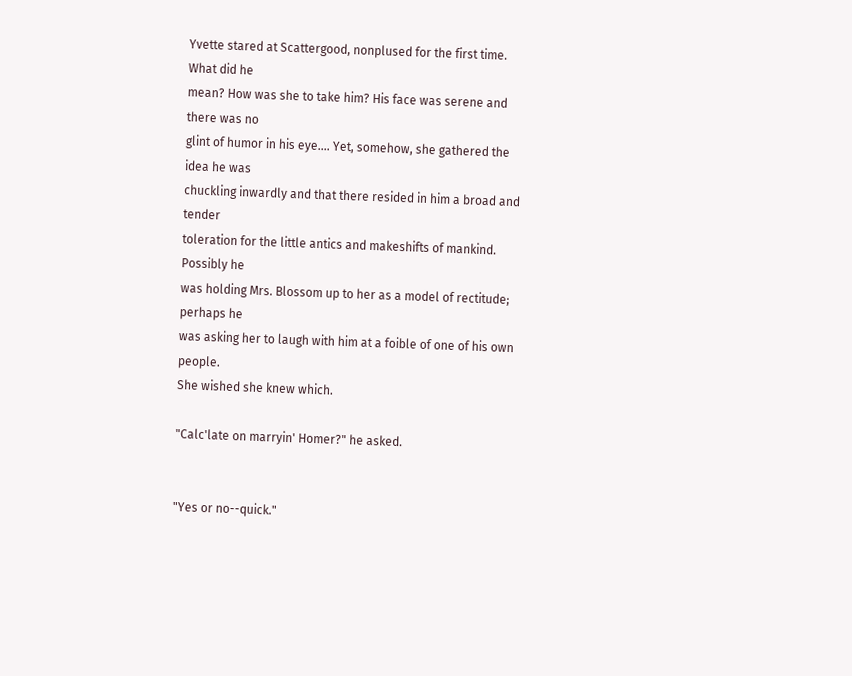Yvette stared at Scattergood, nonplused for the first time. What did he
mean? How was she to take him? His face was serene and there was no
glint of humor in his eye.... Yet, somehow, she gathered the idea he was
chuckling inwardly and that there resided in him a broad and tender
toleration for the little antics and makeshifts of mankind. Possibly he
was holding Mrs. Blossom up to her as a model of rectitude; perhaps he
was asking her to laugh with him at a foible of one of his own people.
She wished she knew which.

"Calc'late on marryin' Homer?" he asked.


"Yes or no--quick."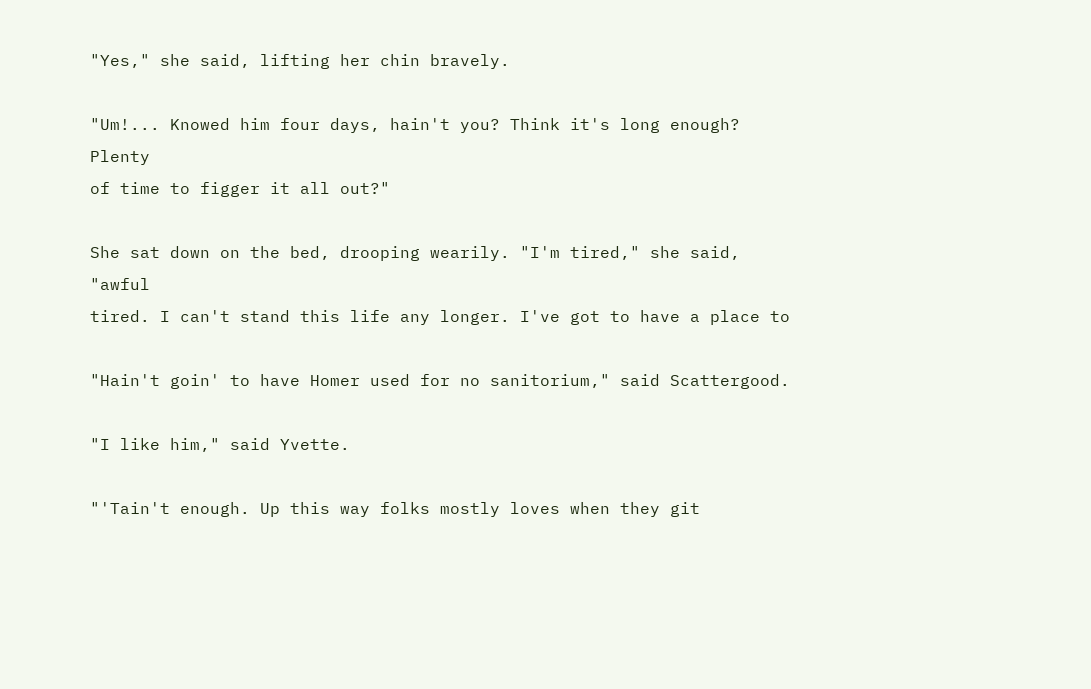"Yes," she said, lifting her chin bravely.

"Um!... Knowed him four days, hain't you? Think it's long enough? Plenty
of time to figger it all out?"

She sat down on the bed, drooping wearily. "I'm tired," she said, "awful
tired. I can't stand this life any longer. I've got to have a place to

"Hain't goin' to have Homer used for no sanitorium," said Scattergood.

"I like him," said Yvette.

"'Tain't enough. Up this way folks mostly loves when they git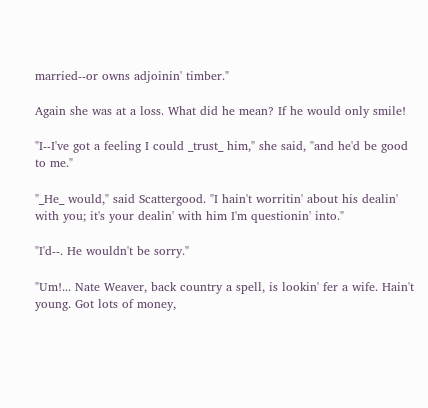married--or owns adjoinin' timber."

Again she was at a loss. What did he mean? If he would only smile!

"I--I've got a feeling I could _trust_ him," she said, "and he'd be good
to me."

"_He_ would," said Scattergood. "I hain't worritin' about his dealin'
with you; it's your dealin' with him I'm questionin' into."

"I'd--. He wouldn't be sorry."

"Um!... Nate Weaver, back country a spell, is lookin' fer a wife. Hain't
young. Got lots of money,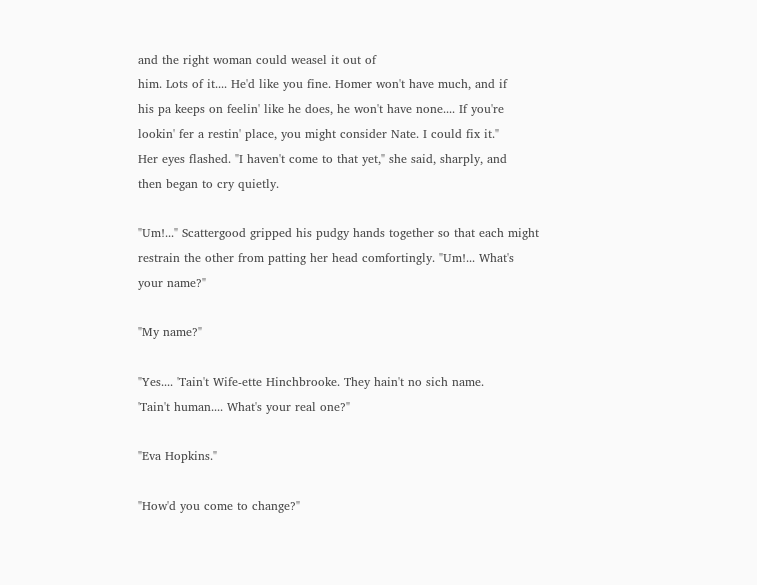and the right woman could weasel it out of
him. Lots of it.... He'd like you fine. Homer won't have much, and if
his pa keeps on feelin' like he does, he won't have none.... If you're
lookin' fer a restin' place, you might consider Nate. I could fix it."
Her eyes flashed. "I haven't come to that yet," she said, sharply, and
then began to cry quietly.

"Um!..." Scattergood gripped his pudgy hands together so that each might
restrain the other from patting her head comfortingly. "Um!... What's
your name?"

"My name?"

"Yes.... 'Tain't Wife-ette Hinchbrooke. They hain't no sich name.
'Tain't human.... What's your real one?"

"Eva Hopkins."

"How'd you come to change?"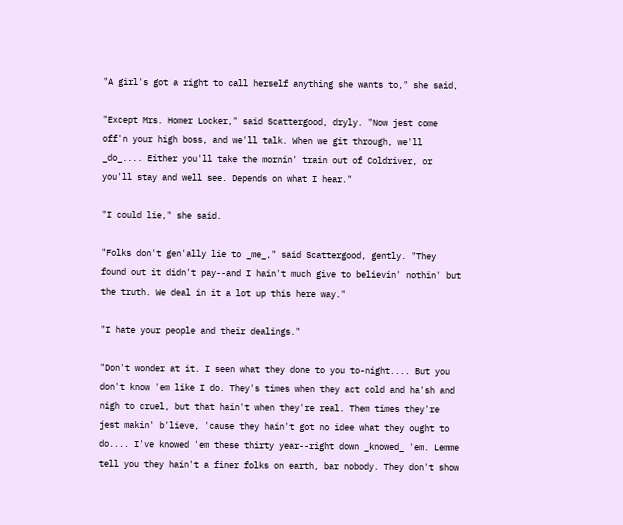"A girl's got a right to call herself anything she wants to," she said,

"Except Mrs. Homer Locker," said Scattergood, dryly. "Now jest come
off'n your high boss, and we'll talk. When we git through, we'll
_do_.... Either you'll take the mornin' train out of Coldriver, or
you'll stay and well see. Depends on what I hear."

"I could lie," she said.

"Folks don't gen'ally lie to _me_," said Scattergood, gently. "They
found out it didn't pay--and I hain't much give to believin' nothin' but
the truth. We deal in it a lot up this here way."

"I hate your people and their dealings."

"Don't wonder at it. I seen what they done to you to-night.... But you
don't know 'em like I do. They's times when they act cold and ha'sh and
nigh to cruel, but that hain't when they're real. Them times they're
jest makin' b'lieve, 'cause they hain't got no idee what they ought to
do.... I've knowed 'em these thirty year--right down _knowed_ 'em. Lemme
tell you they hain't a finer folks on earth, bar nobody. They don't show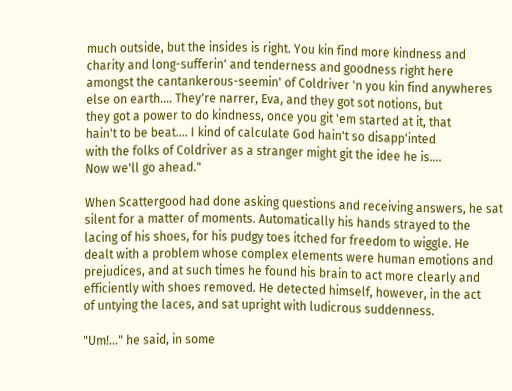much outside, but the insides is right. You kin find more kindness and
charity and long-sufferin' and tenderness and goodness right here
amongst the cantankerous-seemin' of Coldriver 'n you kin find anywheres
else on earth.... They're narrer, Eva, and they got sot notions, but
they got a power to do kindness, once you git 'em started at it, that
hain't to be beat.... I kind of calculate God hain't so disapp'inted
with the folks of Coldriver as a stranger might git the idee he is....
Now we'll go ahead."

When Scattergood had done asking questions and receiving answers, he sat
silent for a matter of moments. Automatically his hands strayed to the
lacing of his shoes, for his pudgy toes itched for freedom to wiggle. He
dealt with a problem whose complex elements were human emotions and
prejudices, and at such times he found his brain to act more clearly and
efficiently with shoes removed. He detected himself, however, in the act
of untying the laces, and sat upright with ludicrous suddenness.

"Um!..." he said, in some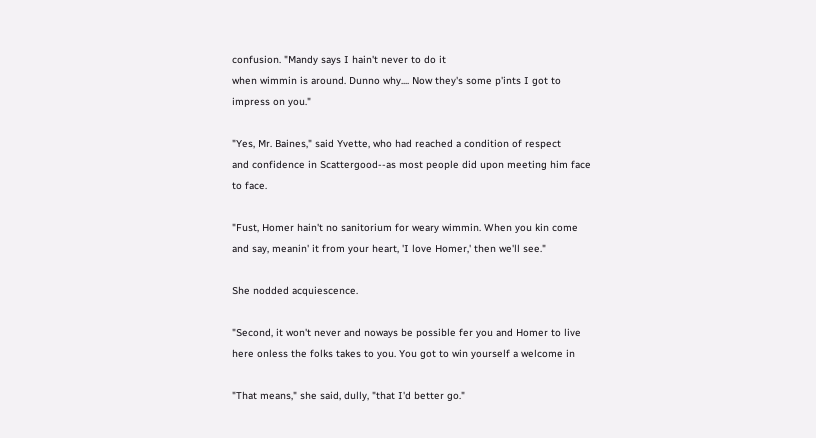confusion. "Mandy says I hain't never to do it
when wimmin is around. Dunno why.... Now they's some p'ints I got to
impress on you."

"Yes, Mr. Baines," said Yvette, who had reached a condition of respect
and confidence in Scattergood--as most people did upon meeting him face
to face.

"Fust, Homer hain't no sanitorium for weary wimmin. When you kin come
and say, meanin' it from your heart, 'I love Homer,' then we'll see."

She nodded acquiescence.

"Second, it won't never and noways be possible fer you and Homer to live
here onless the folks takes to you. You got to win yourself a welcome in

"That means," she said, dully, "that I'd better go."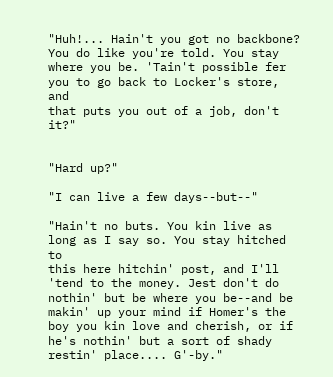"Huh!... Hain't you got no backbone? You do like you're told. You stay
where you be. 'Tain't possible fer you to go back to Locker's store, and
that puts you out of a job, don't it?"


"Hard up?"

"I can live a few days--but--"

"Hain't no buts. You kin live as long as I say so. You stay hitched to
this here hitchin' post, and I'll 'tend to the money. Jest don't do
nothin' but be where you be--and be makin' up your mind if Homer's the
boy you kin love and cherish, or if he's nothin' but a sort of shady
restin' place.... G'-by."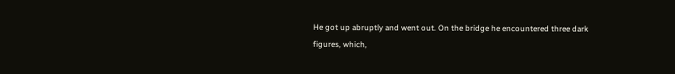He got up abruptly and went out. On the bridge he encountered three dark
figures, which,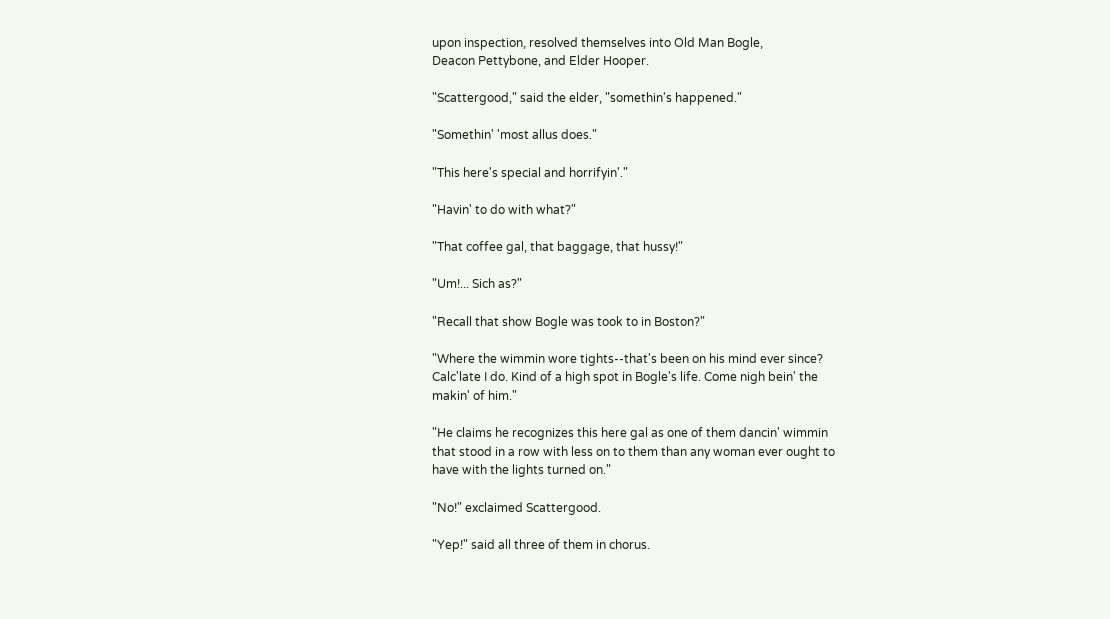upon inspection, resolved themselves into Old Man Bogle,
Deacon Pettybone, and Elder Hooper.

"Scattergood," said the elder, "somethin's happened."

"Somethin' 'most allus does."

"This here's special and horrifyin'."

"Havin' to do with what?"

"That coffee gal, that baggage, that hussy!"

"Um!... Sich as?"

"Recall that show Bogle was took to in Boston?"

"Where the wimmin wore tights--that's been on his mind ever since?
Calc'late I do. Kind of a high spot in Bogle's life. Come nigh bein' the
makin' of him."

"He claims he recognizes this here gal as one of them dancin' wimmin
that stood in a row with less on to them than any woman ever ought to
have with the lights turned on."

"No!" exclaimed Scattergood.

"Yep!" said all three of them in chorus.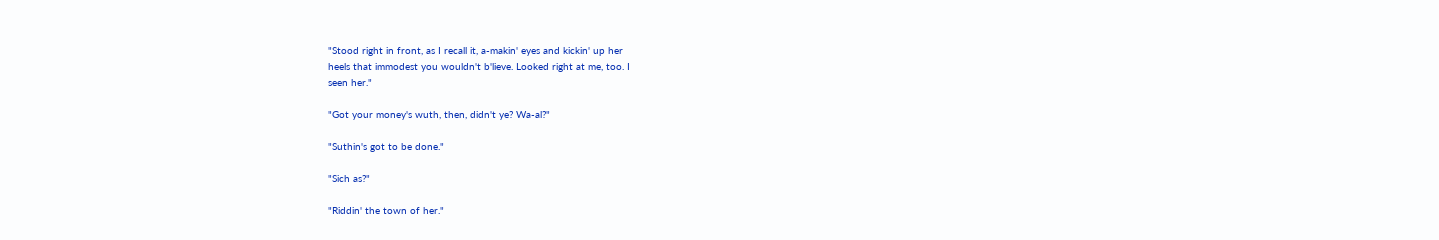"Stood right in front, as I recall it, a-makin' eyes and kickin' up her
heels that immodest you wouldn't b'lieve. Looked right at me, too. I
seen her."

"Got your money's wuth, then, didn't ye? Wa-al?"

"Suthin's got to be done."

"Sich as?"

"Riddin' the town of her."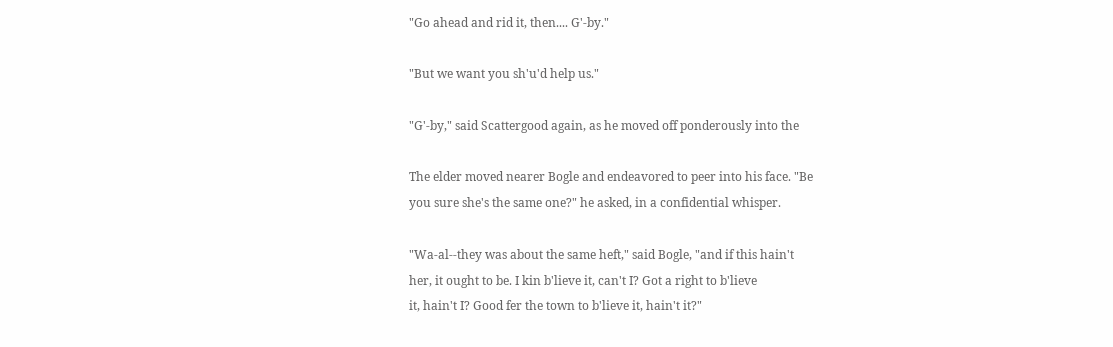"Go ahead and rid it, then.... G'-by."

"But we want you sh'u'd help us."

"G'-by," said Scattergood again, as he moved off ponderously into the

The elder moved nearer Bogle and endeavored to peer into his face. "Be
you sure she's the same one?" he asked, in a confidential whisper.

"Wa-al--they was about the same heft," said Bogle, "and if this hain't
her, it ought to be. I kin b'lieve it, can't I? Got a right to b'lieve
it, hain't I? Good fer the town to b'lieve it, hain't it?"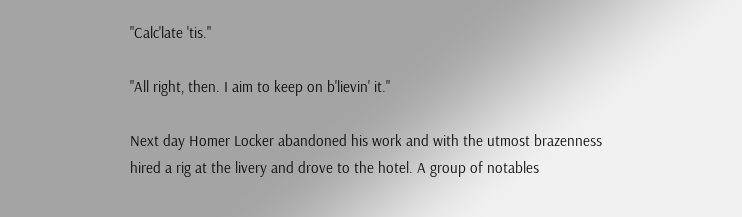"Calc'late 'tis."

"All right, then. I aim to keep on b'lievin' it."

Next day Homer Locker abandoned his work and with the utmost brazenness
hired a rig at the livery and drove to the hotel. A group of notables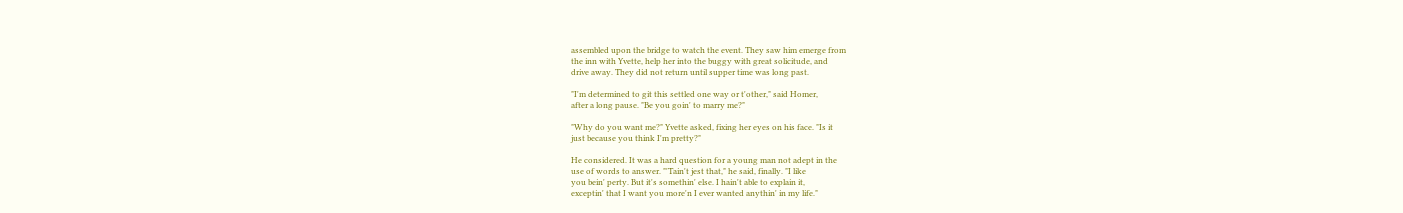assembled upon the bridge to watch the event. They saw him emerge from
the inn with Yvette, help her into the buggy with great solicitude, and
drive away. They did not return until supper time was long past.

"I'm determined to git this settled one way or t'other," said Homer,
after a long pause. "Be you goin' to marry me?"

"Why do you want me?" Yvette asked, fixing her eyes on his face. "Is it
just because you think I'm pretty?"

He considered. It was a hard question for a young man not adept in the
use of words to answer. "'Tain't jest that," he said, finally. "I like
you bein' perty. But it's somethin' else. I hain't able to explain it,
exceptin' that I want you more'n I ever wanted anythin' in my life."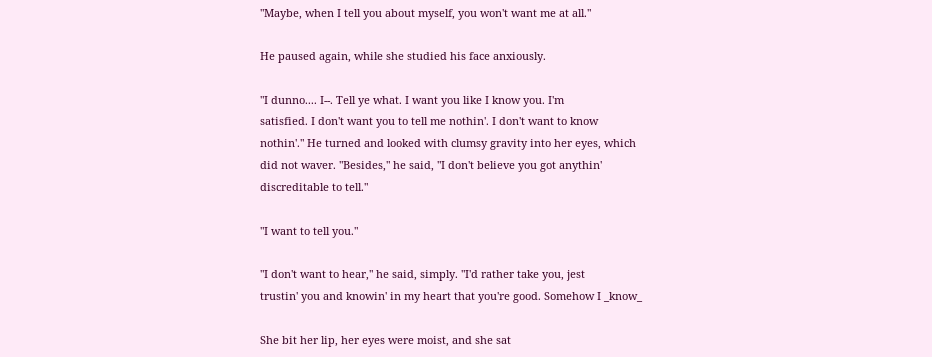"Maybe, when I tell you about myself, you won't want me at all."

He paused again, while she studied his face anxiously.

"I dunno.... I--. Tell ye what. I want you like I know you. I'm
satisfied. I don't want you to tell me nothin'. I don't want to know
nothin'." He turned and looked with clumsy gravity into her eyes, which
did not waver. "Besides," he said, "I don't believe you got anythin'
discreditable to tell."

"I want to tell you."

"I don't want to hear," he said, simply. "I'd rather take you, jest
trustin' you and knowin' in my heart that you're good. Somehow I _know_

She bit her lip, her eyes were moist, and she sat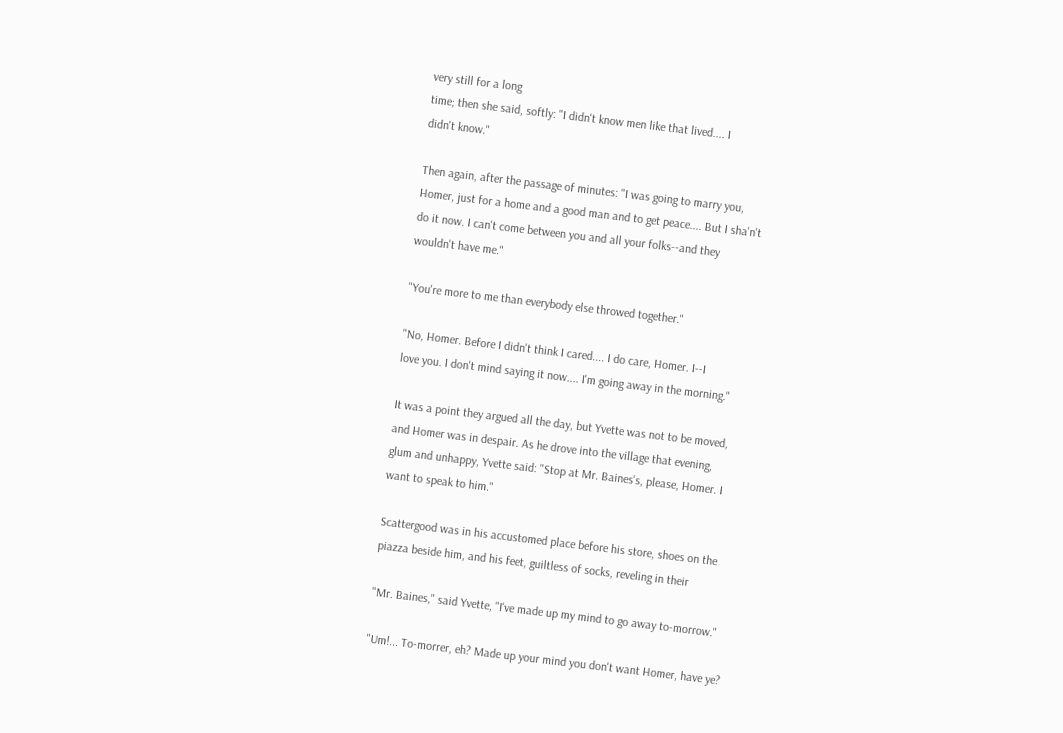very still for a long
time; then she said, softly: "I didn't know men like that lived.... I
didn't know."

Then again, after the passage of minutes: "I was going to marry you,
Homer, just for a home and a good man and to get peace.... But I sha'n't
do it now. I can't come between you and all your folks--and they
wouldn't have me."

"You're more to me than everybody else throwed together."

"No, Homer. Before I didn't think I cared.... I do care, Homer. I--I
love you. I don't mind saying it now.... I'm going away in the morning."

It was a point they argued all the day, but Yvette was not to be moved,
and Homer was in despair. As he drove into the village that evening,
glum and unhappy, Yvette said: "Stop at Mr. Baines's, please, Homer. I
want to speak to him."

Scattergood was in his accustomed place before his store, shoes on the
piazza beside him, and his feet, guiltless of socks, reveling in their

"Mr. Baines," said Yvette, "I've made up my mind to go away to-morrow."

"Um!... To-morrer, eh? Made up your mind you don't want Homer, have ye?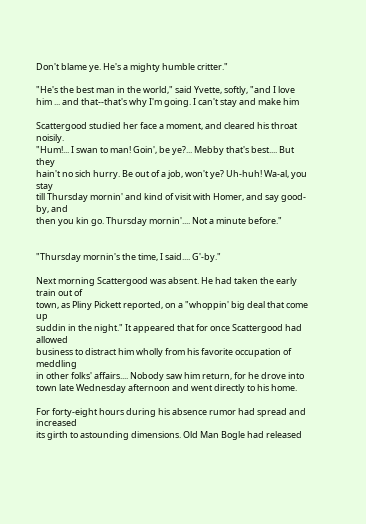Don't blame ye. He's a mighty humble critter."

"He's the best man in the world," said Yvette, softly, "and I love
him ... and that--that's why I'm going. I can't stay and make him

Scattergood studied her face a moment, and cleared his throat noisily.
"Hum!... I swan to man! Goin', be ye?... Mebby that's best.... But they
hain't no sich hurry. Be out of a job, won't ye? Uh-huh! Wa-al, you stay
till Thursday mornin' and kind of visit with Homer, and say good-by, and
then you kin go. Thursday mornin'.... Not a minute before."


"Thursday mornin's the time, I said.... G'-by."

Next morning Scattergood was absent. He had taken the early train out of
town, as Pliny Pickett reported, on a "whoppin' big deal that come up
suddin in the night." It appeared that for once Scattergood had allowed
business to distract him wholly from his favorite occupation of meddling
in other folks' affairs.... Nobody saw him return, for he drove into
town late Wednesday afternoon and went directly to his home.

For forty-eight hours during his absence rumor had spread and increased
its girth to astounding dimensions. Old Man Bogle had released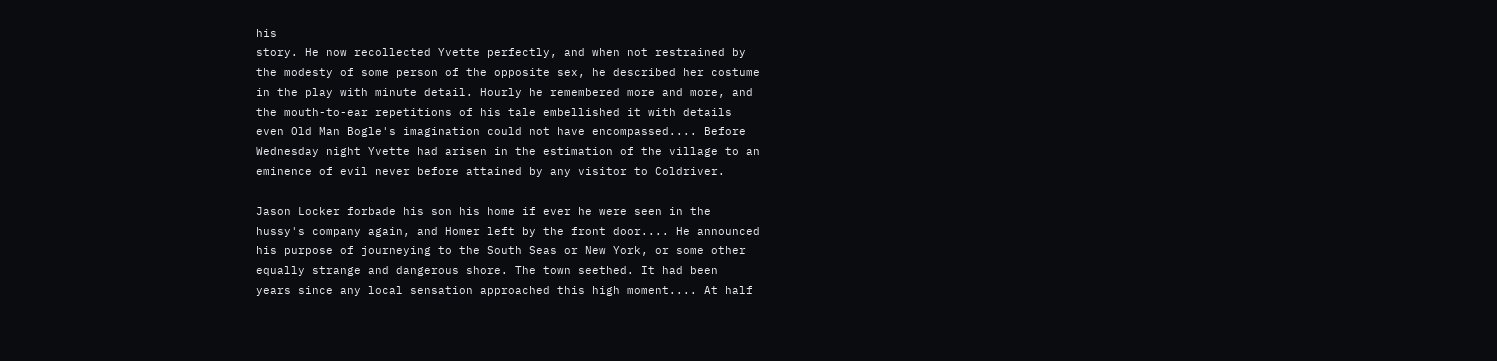his
story. He now recollected Yvette perfectly, and when not restrained by
the modesty of some person of the opposite sex, he described her costume
in the play with minute detail. Hourly he remembered more and more, and
the mouth-to-ear repetitions of his tale embellished it with details
even Old Man Bogle's imagination could not have encompassed.... Before
Wednesday night Yvette had arisen in the estimation of the village to an
eminence of evil never before attained by any visitor to Coldriver.

Jason Locker forbade his son his home if ever he were seen in the
hussy's company again, and Homer left by the front door.... He announced
his purpose of journeying to the South Seas or New York, or some other
equally strange and dangerous shore. The town seethed. It had been
years since any local sensation approached this high moment.... At half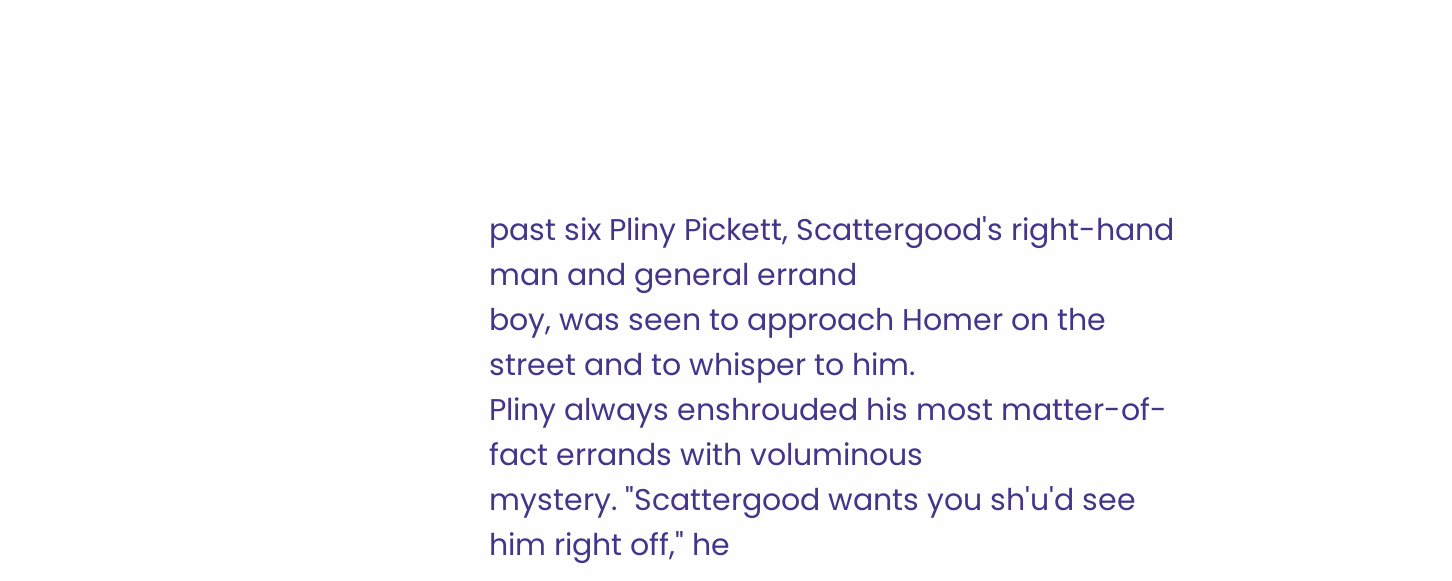past six Pliny Pickett, Scattergood's right-hand man and general errand
boy, was seen to approach Homer on the street and to whisper to him.
Pliny always enshrouded his most matter-of-fact errands with voluminous
mystery. "Scattergood wants you sh'u'd see him right off," he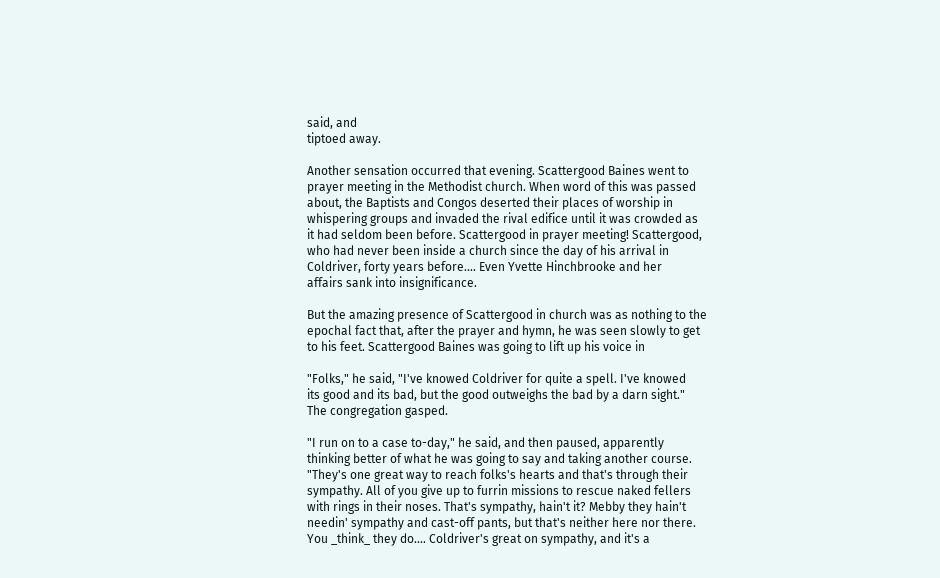said, and
tiptoed away.

Another sensation occurred that evening. Scattergood Baines went to
prayer meeting in the Methodist church. When word of this was passed
about, the Baptists and Congos deserted their places of worship in
whispering groups and invaded the rival edifice until it was crowded as
it had seldom been before. Scattergood in prayer meeting! Scattergood,
who had never been inside a church since the day of his arrival in
Coldriver, forty years before.... Even Yvette Hinchbrooke and her
affairs sank into insignificance.

But the amazing presence of Scattergood in church was as nothing to the
epochal fact that, after the prayer and hymn, he was seen slowly to get
to his feet. Scattergood Baines was going to lift up his voice in

"Folks," he said, "I've knowed Coldriver for quite a spell. I've knowed
its good and its bad, but the good outweighs the bad by a darn sight."
The congregation gasped.

"I run on to a case to-day," he said, and then paused, apparently
thinking better of what he was going to say and taking another course.
"They's one great way to reach folks's hearts and that's through their
sympathy. All of you give up to furrin missions to rescue naked fellers
with rings in their noses. That's sympathy, hain't it? Mebby they hain't
needin' sympathy and cast-off pants, but that's neither here nor there.
You _think_ they do.... Coldriver's great on sympathy, and it's a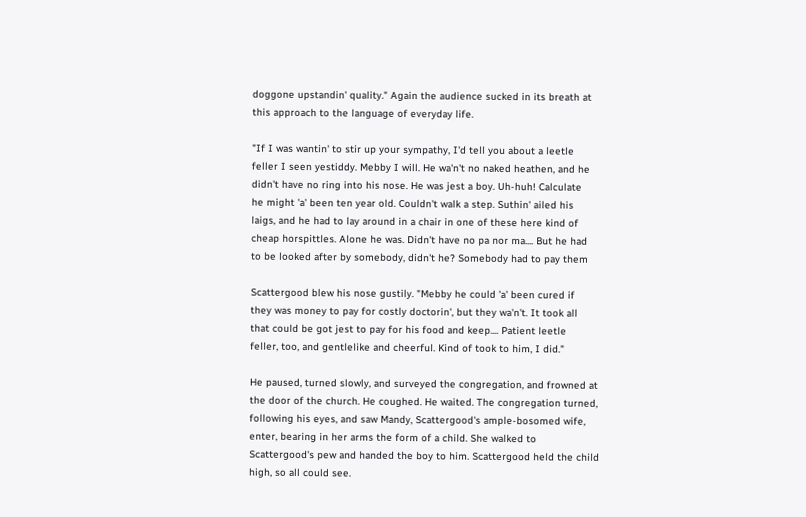doggone upstandin' quality." Again the audience sucked in its breath at
this approach to the language of everyday life.

"If I was wantin' to stir up your sympathy, I'd tell you about a leetle
feller I seen yestiddy. Mebby I will. He wa'n't no naked heathen, and he
didn't have no ring into his nose. He was jest a boy. Uh-huh! Calculate
he might 'a' been ten year old. Couldn't walk a step. Suthin' ailed his
laigs, and he had to lay around in a chair in one of these here kind of
cheap horspittles. Alone he was. Didn't have no pa nor ma.... But he had
to be looked after by somebody, didn't he? Somebody had to pay them

Scattergood blew his nose gustily. "Mebby he could 'a' been cured if
they was money to pay for costly doctorin', but they wa'n't. It took all
that could be got jest to pay for his food and keep.... Patient leetle
feller, too, and gentlelike and cheerful. Kind of took to him, I did."

He paused, turned slowly, and surveyed the congregation, and frowned at
the door of the church. He coughed. He waited. The congregation turned,
following his eyes, and saw Mandy, Scattergood's ample-bosomed wife,
enter, bearing in her arms the form of a child. She walked to
Scattergood's pew and handed the boy to him. Scattergood held the child
high, so all could see.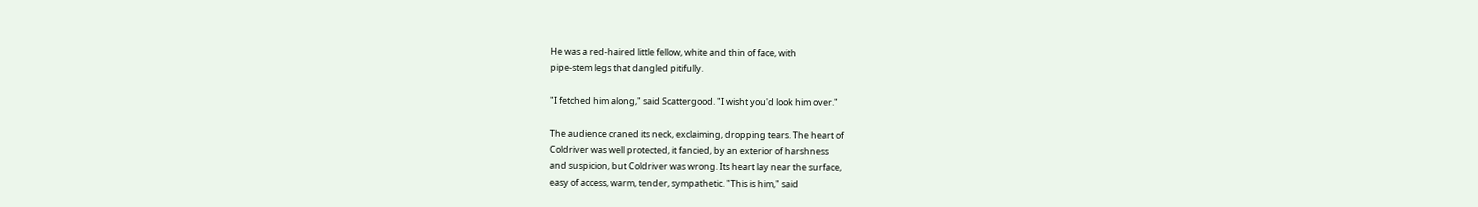He was a red-haired little fellow, white and thin of face, with
pipe-stem legs that dangled pitifully.

"I fetched him along," said Scattergood. "I wisht you'd look him over."

The audience craned its neck, exclaiming, dropping tears. The heart of
Coldriver was well protected, it fancied, by an exterior of harshness
and suspicion, but Coldriver was wrong. Its heart lay near the surface,
easy of access, warm, tender, sympathetic. "This is him," said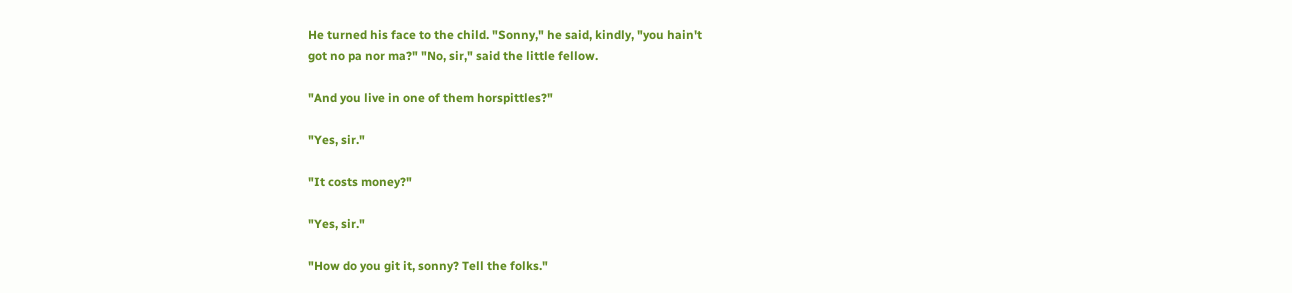He turned his face to the child. "Sonny," he said, kindly, "you hain't
got no pa nor ma?" "No, sir," said the little fellow.

"And you live in one of them horspittles?"

"Yes, sir."

"It costs money?"

"Yes, sir."

"How do you git it, sonny? Tell the folks."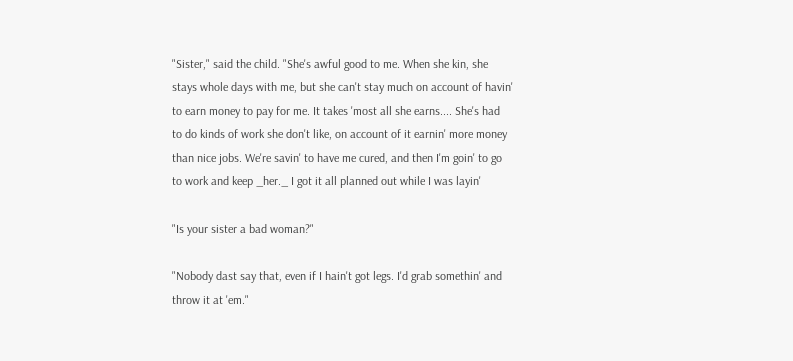"Sister," said the child. "She's awful good to me. When she kin, she
stays whole days with me, but she can't stay much on account of havin'
to earn money to pay for me. It takes 'most all she earns.... She's had
to do kinds of work she don't like, on account of it earnin' more money
than nice jobs. We're savin' to have me cured, and then I'm goin' to go
to work and keep _her._ I got it all planned out while I was layin'

"Is your sister a bad woman?"

"Nobody dast say that, even if I hain't got legs. I'd grab somethin' and
throw it at 'em."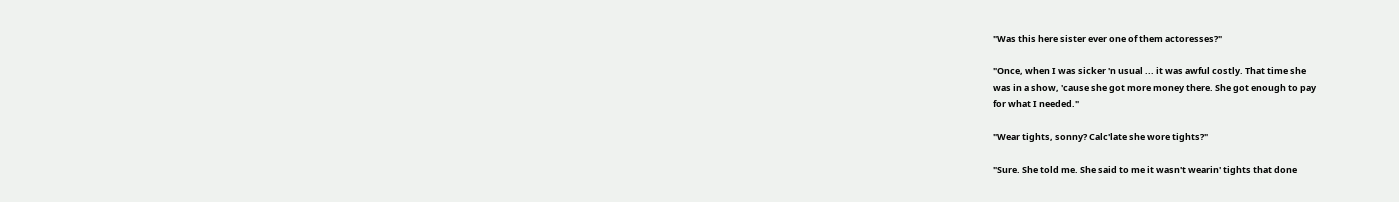"Was this here sister ever one of them actoresses?"

"Once, when I was sicker 'n usual ... it was awful costly. That time she
was in a show, 'cause she got more money there. She got enough to pay
for what I needed."

"Wear tights, sonny? Calc'late she wore tights?"

"Sure. She told me. She said to me it wasn't wearin' tights that done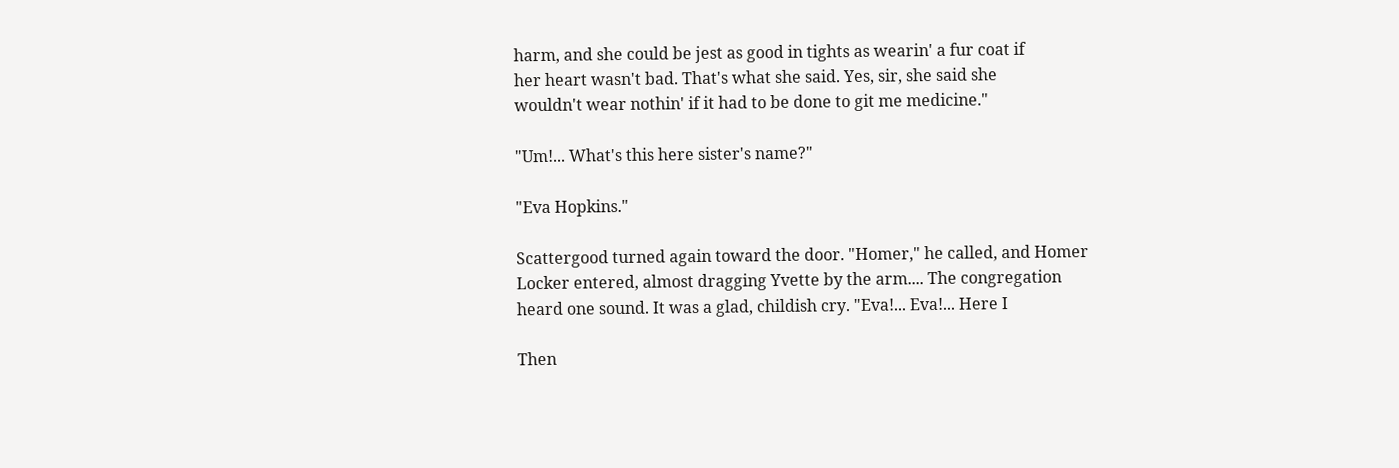harm, and she could be jest as good in tights as wearin' a fur coat if
her heart wasn't bad. That's what she said. Yes, sir, she said she
wouldn't wear nothin' if it had to be done to git me medicine."

"Um!... What's this here sister's name?"

"Eva Hopkins."

Scattergood turned again toward the door. "Homer," he called, and Homer
Locker entered, almost dragging Yvette by the arm.... The congregation
heard one sound. It was a glad, childish cry. "Eva!... Eva!... Here I

Then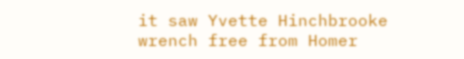it saw Yvette Hinchbrooke wrench free from Homer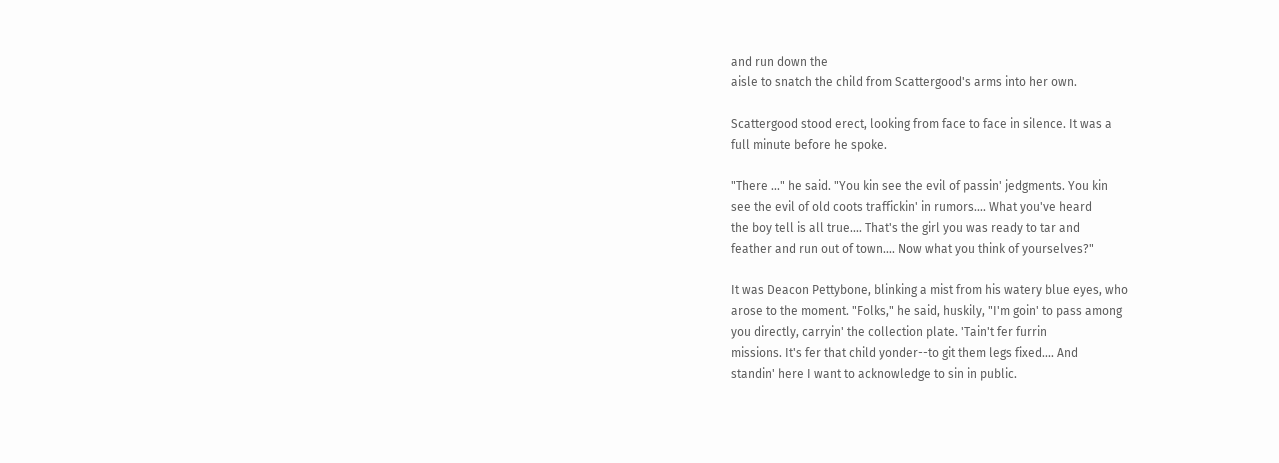and run down the
aisle to snatch the child from Scattergood's arms into her own.

Scattergood stood erect, looking from face to face in silence. It was a
full minute before he spoke.

"There ..." he said. "You kin see the evil of passin' jedgments. You kin
see the evil of old coots traffickin' in rumors.... What you've heard
the boy tell is all true.... That's the girl you was ready to tar and
feather and run out of town.... Now what you think of yourselves?"

It was Deacon Pettybone, blinking a mist from his watery blue eyes, who
arose to the moment. "Folks," he said, huskily, "I'm goin' to pass among
you directly, carryin' the collection plate. 'Tain't fer furrin
missions. It's fer that child yonder--to git them legs fixed.... And
standin' here I want to acknowledge to sin in public.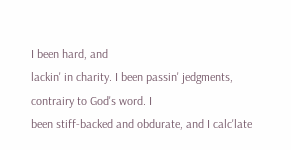I been hard, and
lackin' in charity. I been passin' jedgments, contrairy to God's word. I
been stiff-backed and obdurate, and I calc'late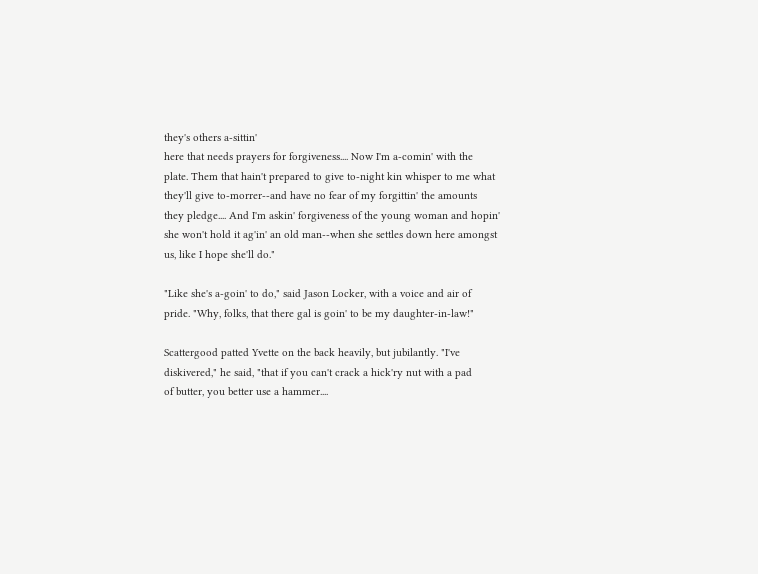they's others a-sittin'
here that needs prayers for forgiveness.... Now I'm a-comin' with the
plate. Them that hain't prepared to give to-night kin whisper to me what
they'll give to-morrer--and have no fear of my forgittin' the amounts
they pledge.... And I'm askin' forgiveness of the young woman and hopin'
she won't hold it ag'in' an old man--when she settles down here amongst
us, like I hope she'll do."

"Like she's a-goin' to do," said Jason Locker, with a voice and air of
pride. "Why, folks, that there gal is goin' to be my daughter-in-law!"

Scattergood patted Yvette on the back heavily, but jubilantly. "I've
diskivered," he said, "that if you can't crack a hick'ry nut with a pad
of butter, you better use a hammer....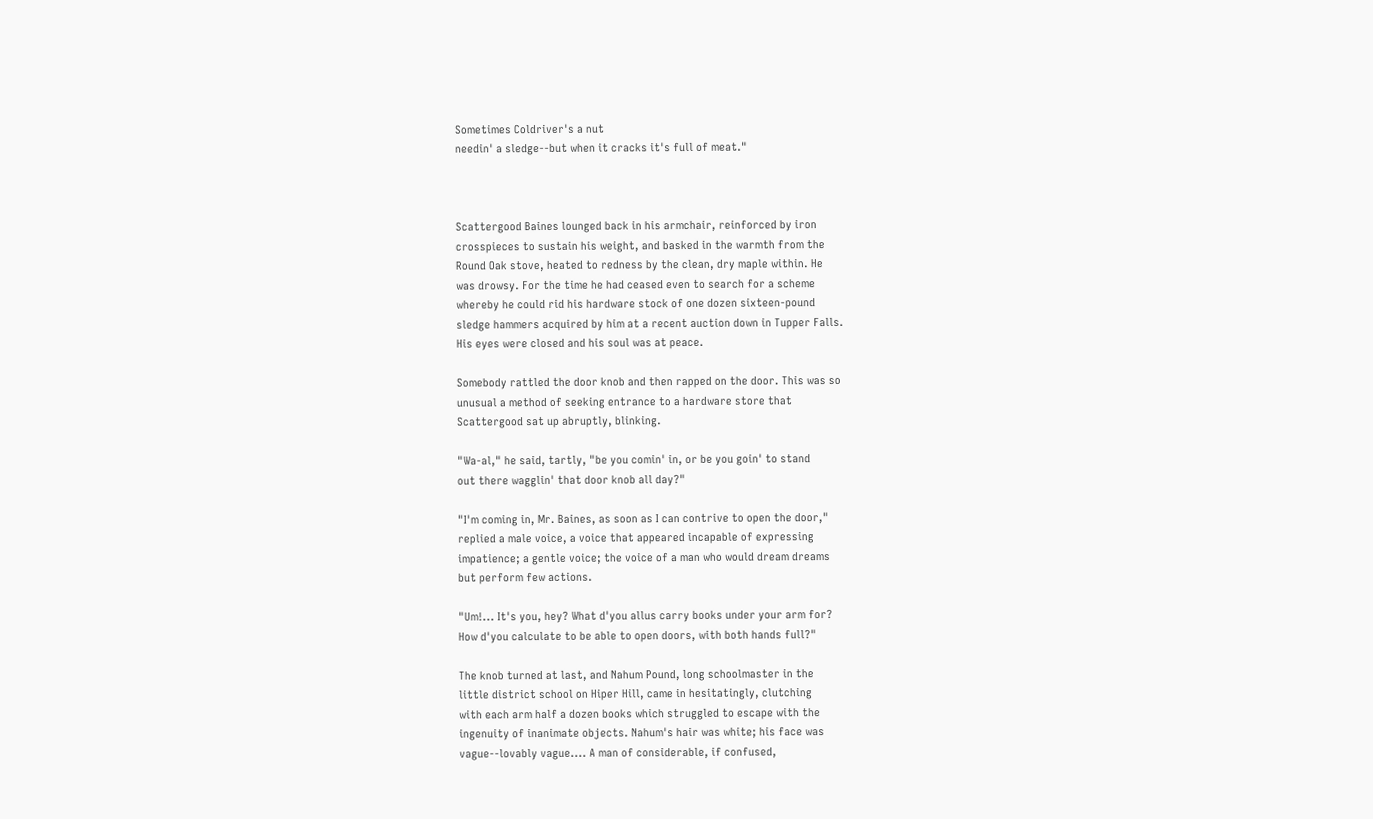Sometimes Coldriver's a nut
needin' a sledge--but when it cracks it's full of meat."



Scattergood Baines lounged back in his armchair, reinforced by iron
crosspieces to sustain his weight, and basked in the warmth from the
Round Oak stove, heated to redness by the clean, dry maple within. He
was drowsy. For the time he had ceased even to search for a scheme
whereby he could rid his hardware stock of one dozen sixteen-pound
sledge hammers acquired by him at a recent auction down in Tupper Falls.
His eyes were closed and his soul was at peace.

Somebody rattled the door knob and then rapped on the door. This was so
unusual a method of seeking entrance to a hardware store that
Scattergood sat up abruptly, blinking.

"Wa-al," he said, tartly, "be you comin' in, or be you goin' to stand
out there wagglin' that door knob all day?"

"I'm coming in, Mr. Baines, as soon as I can contrive to open the door,"
replied a male voice, a voice that appeared incapable of expressing
impatience; a gentle voice; the voice of a man who would dream dreams
but perform few actions.

"Um!... It's you, hey? What d'you allus carry books under your arm for?
How d'you calculate to be able to open doors, with both hands full?"

The knob turned at last, and Nahum Pound, long schoolmaster in the
little district school on Hiper Hill, came in hesitatingly, clutching
with each arm half a dozen books which struggled to escape with the
ingenuity of inanimate objects. Nahum's hair was white; his face was
vague--lovably vague.... A man of considerable, if confused,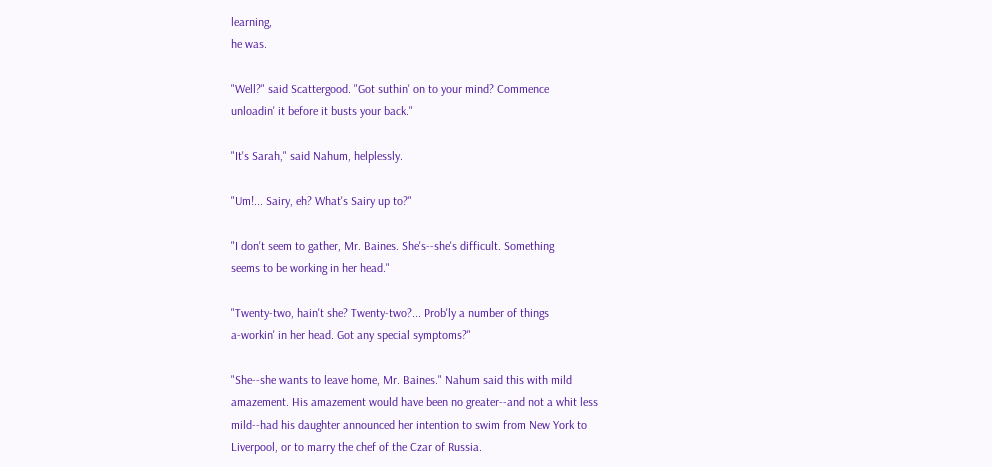learning,
he was.

"Well?" said Scattergood. "Got suthin' on to your mind? Commence
unloadin' it before it busts your back."

"It's Sarah," said Nahum, helplessly.

"Um!... Sairy, eh? What's Sairy up to?"

"I don't seem to gather, Mr. Baines. She's--she's difficult. Something
seems to be working in her head."

"Twenty-two, hain't she? Twenty-two?... Prob'ly a number of things
a-workin' in her head. Got any special symptoms?"

"She--she wants to leave home, Mr. Baines." Nahum said this with mild
amazement. His amazement would have been no greater--and not a whit less
mild--had his daughter announced her intention to swim from New York to
Liverpool, or to marry the chef of the Czar of Russia.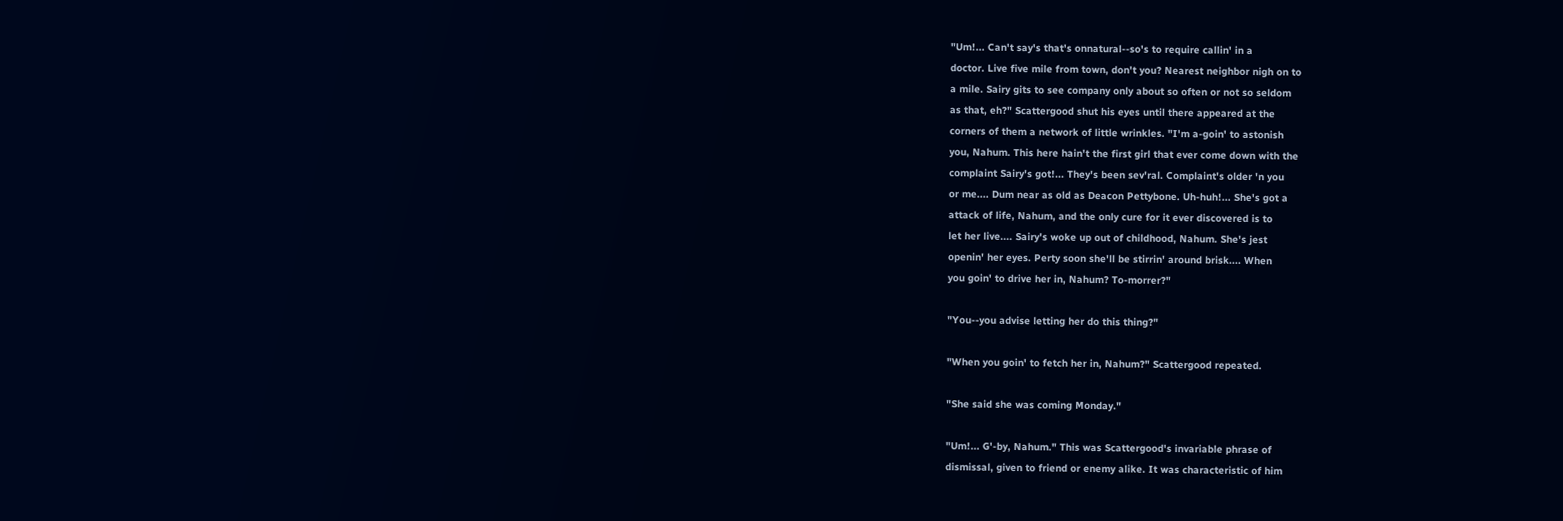"Um!... Can't say's that's onnatural--so's to require callin' in a
doctor. Live five mile from town, don't you? Nearest neighbor nigh on to
a mile. Sairy gits to see company only about so often or not so seldom
as that, eh?" Scattergood shut his eyes until there appeared at the
corners of them a network of little wrinkles. "I'm a-goin' to astonish
you, Nahum. This here hain't the first girl that ever come down with the
complaint Sairy's got!... They's been sev'ral. Complaint's older 'n you
or me.... Dum near as old as Deacon Pettybone. Uh-huh!... She's got a
attack of life, Nahum, and the only cure for it ever discovered is to
let her live.... Sairy's woke up out of childhood, Nahum. She's jest
openin' her eyes. Perty soon she'll be stirrin' around brisk.... When
you goin' to drive her in, Nahum? To-morrer?"

"You--you advise letting her do this thing?"

"When you goin' to fetch her in, Nahum?" Scattergood repeated.

"She said she was coming Monday."

"Um!... G'-by, Nahum." This was Scattergood's invariable phrase of
dismissal, given to friend or enemy alike. It was characteristic of him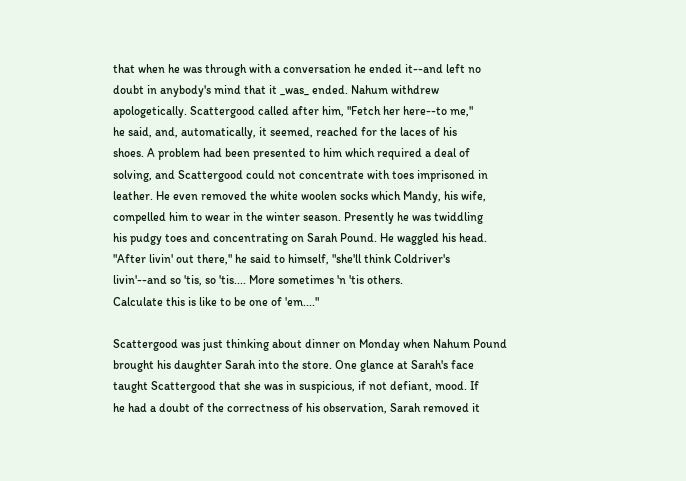that when he was through with a conversation he ended it--and left no
doubt in anybody's mind that it _was_ ended. Nahum withdrew
apologetically. Scattergood called after him, "Fetch her here--to me,"
he said, and, automatically, it seemed, reached for the laces of his
shoes. A problem had been presented to him which required a deal of
solving, and Scattergood could not concentrate with toes imprisoned in
leather. He even removed the white woolen socks which Mandy, his wife,
compelled him to wear in the winter season. Presently he was twiddling
his pudgy toes and concentrating on Sarah Pound. He waggled his head.
"After livin' out there," he said to himself, "she'll think Coldriver's
livin'--and so 'tis, so 'tis.... More sometimes 'n 'tis others.
Calculate this is like to be one of 'em...."

Scattergood was just thinking about dinner on Monday when Nahum Pound
brought his daughter Sarah into the store. One glance at Sarah's face
taught Scattergood that she was in suspicious, if not defiant, mood. If
he had a doubt of the correctness of his observation, Sarah removed it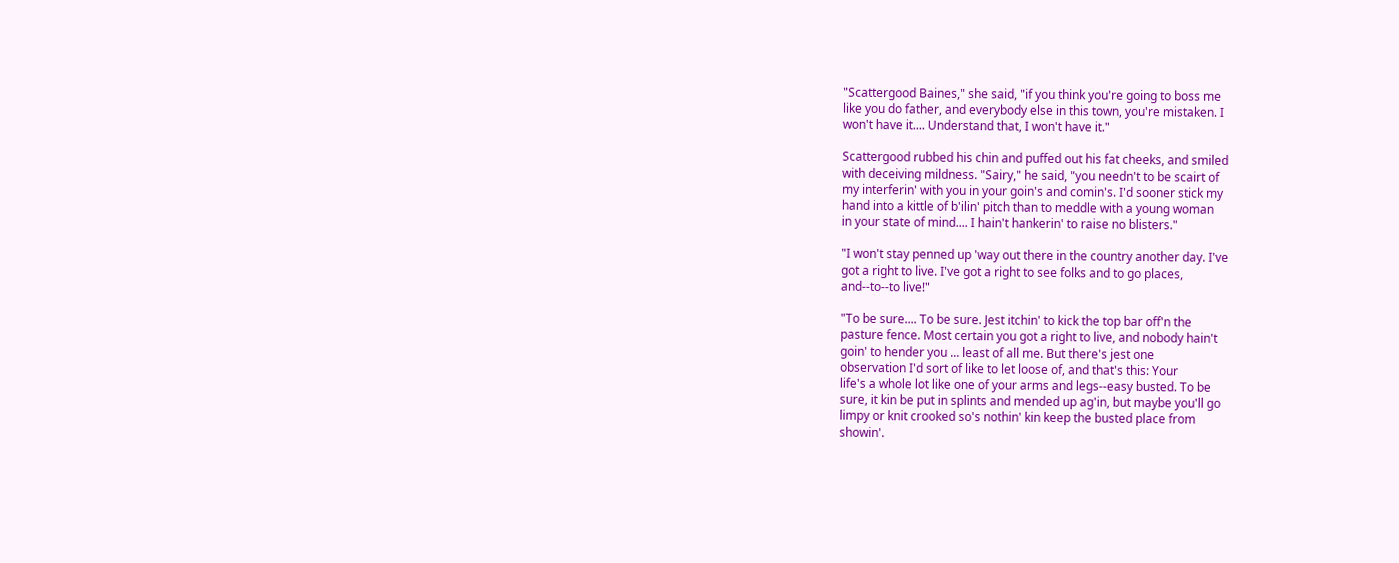"Scattergood Baines," she said, "if you think you're going to boss me
like you do father, and everybody else in this town, you're mistaken. I
won't have it.... Understand that, I won't have it."

Scattergood rubbed his chin and puffed out his fat cheeks, and smiled
with deceiving mildness. "Sairy," he said, "you needn't to be scairt of
my interferin' with you in your goin's and comin's. I'd sooner stick my
hand into a kittle of b'ilin' pitch than to meddle with a young woman
in your state of mind.... I hain't hankerin' to raise no blisters."

"I won't stay penned up 'way out there in the country another day. I've
got a right to live. I've got a right to see folks and to go places,
and--to--to live!"

"To be sure.... To be sure. Jest itchin' to kick the top bar off'n the
pasture fence. Most certain you got a right to live, and nobody hain't
goin' to hender you ... least of all me. But there's jest one
observation I'd sort of like to let loose of, and that's this: Your
life's a whole lot like one of your arms and legs--easy busted. To be
sure, it kin be put in splints and mended up ag'in, but maybe you'll go
limpy or knit crooked so's nothin' kin keep the busted place from
showin'.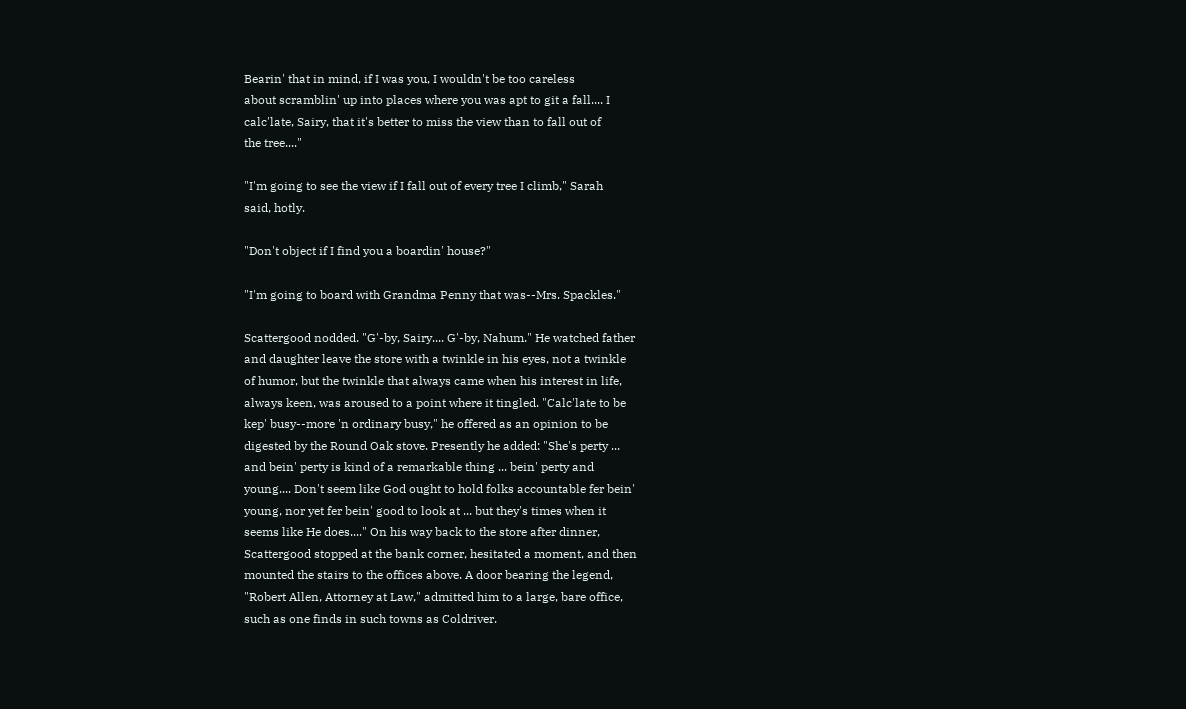Bearin' that in mind, if I was you, I wouldn't be too careless
about scramblin' up into places where you was apt to git a fall.... I
calc'late, Sairy, that it's better to miss the view than to fall out of
the tree...."

"I'm going to see the view if I fall out of every tree I climb," Sarah
said, hotly.

"Don't object if I find you a boardin' house?"

"I'm going to board with Grandma Penny that was--Mrs. Spackles."

Scattergood nodded. "G'-by, Sairy.... G'-by, Nahum." He watched father
and daughter leave the store with a twinkle in his eyes, not a twinkle
of humor, but the twinkle that always came when his interest in life,
always keen, was aroused to a point where it tingled. "Calc'late to be
kep' busy--more 'n ordinary busy," he offered as an opinion to be
digested by the Round Oak stove. Presently he added: "She's perty ...
and bein' perty is kind of a remarkable thing ... bein' perty and
young.... Don't seem like God ought to hold folks accountable fer bein'
young, nor yet fer bein' good to look at ... but they's times when it
seems like He does...." On his way back to the store after dinner,
Scattergood stopped at the bank corner, hesitated a moment, and then
mounted the stairs to the offices above. A door bearing the legend,
"Robert Allen, Attorney at Law," admitted him to a large, bare office,
such as one finds in such towns as Coldriver.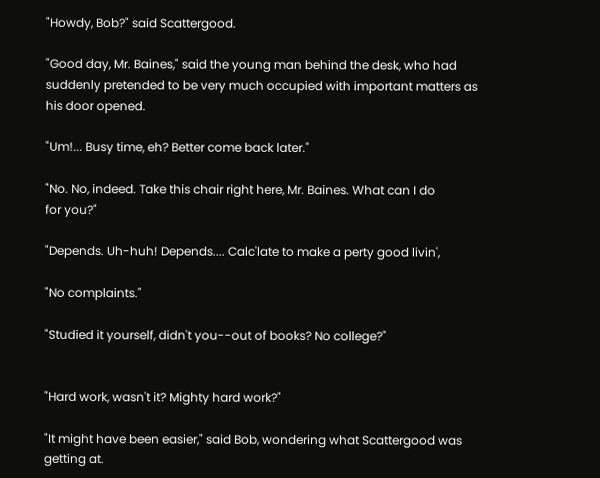"Howdy, Bob?" said Scattergood.

"Good day, Mr. Baines," said the young man behind the desk, who had
suddenly pretended to be very much occupied with important matters as
his door opened.

"Um!... Busy time, eh? Better come back later."

"No. No, indeed. Take this chair right here, Mr. Baines. What can I do
for you?"

"Depends. Uh-huh! Depends.... Calc'late to make a perty good livin',

"No complaints."

"Studied it yourself, didn't you--out of books? No college?"


"Hard work, wasn't it? Mighty hard work?"

"It might have been easier," said Bob, wondering what Scattergood was
getting at.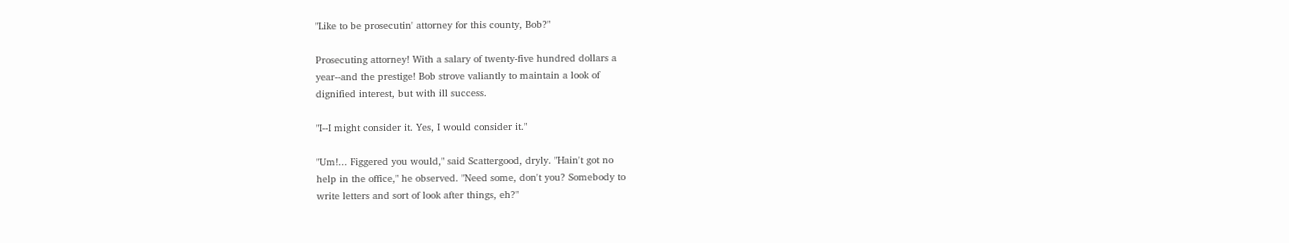"Like to be prosecutin' attorney for this county, Bob?"

Prosecuting attorney! With a salary of twenty-five hundred dollars a
year--and the prestige! Bob strove valiantly to maintain a look of
dignified interest, but with ill success.

"I--I might consider it. Yes, I would consider it."

"Um!... Figgered you would," said Scattergood, dryly. "Hain't got no
help in the office," he observed. "Need some, don't you? Somebody to
write letters and sort of look after things, eh?"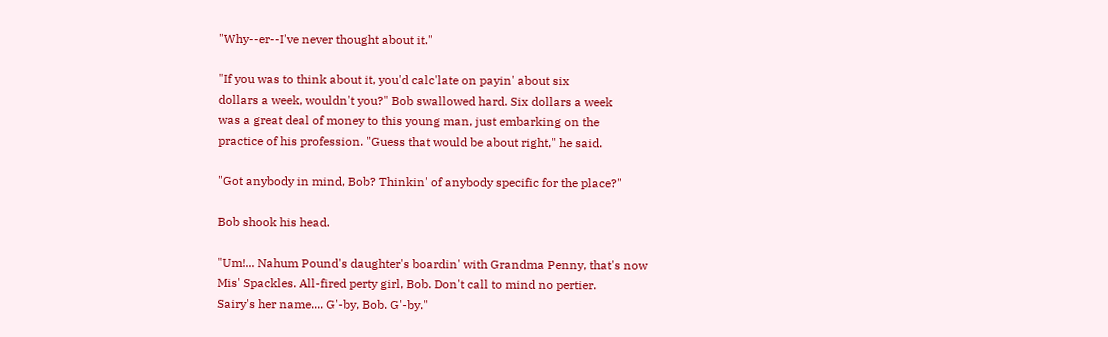"Why--er--I've never thought about it."

"If you was to think about it, you'd calc'late on payin' about six
dollars a week, wouldn't you?" Bob swallowed hard. Six dollars a week
was a great deal of money to this young man, just embarking on the
practice of his profession. "Guess that would be about right," he said.

"Got anybody in mind, Bob? Thinkin' of anybody specific for the place?"

Bob shook his head.

"Um!... Nahum Pound's daughter's boardin' with Grandma Penny, that's now
Mis' Spackles. All-fired perty girl, Bob. Don't call to mind no pertier.
Sairy's her name.... G'-by, Bob. G'-by."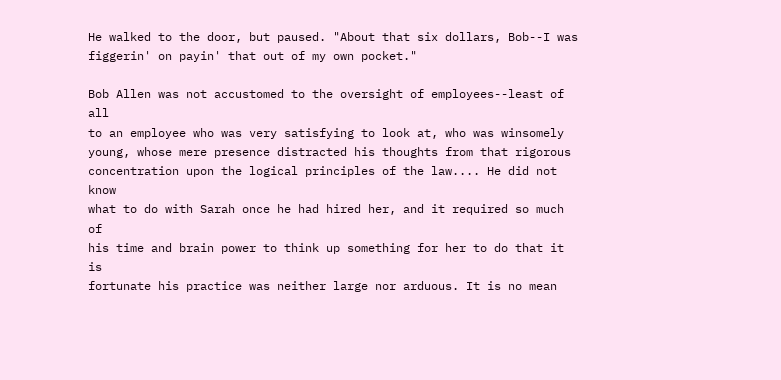He walked to the door, but paused. "About that six dollars, Bob--I was
figgerin' on payin' that out of my own pocket."

Bob Allen was not accustomed to the oversight of employees--least of all
to an employee who was very satisfying to look at, who was winsomely
young, whose mere presence distracted his thoughts from that rigorous
concentration upon the logical principles of the law.... He did not know
what to do with Sarah once he had hired her, and it required so much of
his time and brain power to think up something for her to do that it is
fortunate his practice was neither large nor arduous. It is no mean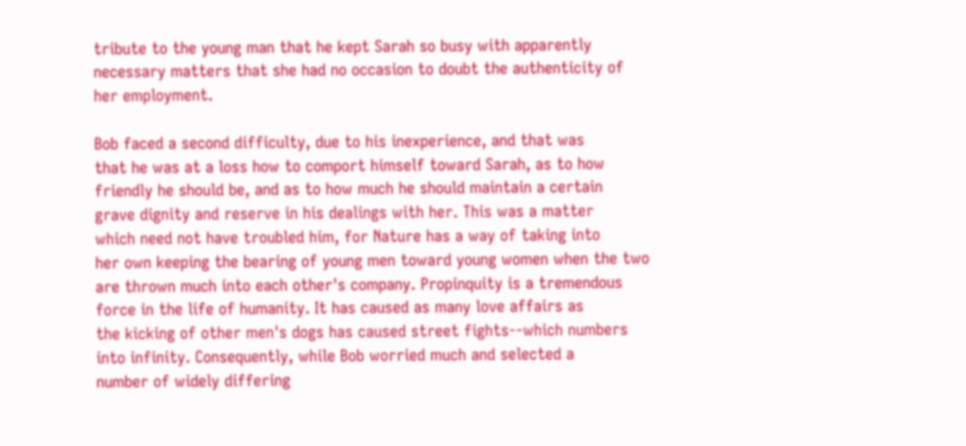tribute to the young man that he kept Sarah so busy with apparently
necessary matters that she had no occasion to doubt the authenticity of
her employment.

Bob faced a second difficulty, due to his inexperience, and that was
that he was at a loss how to comport himself toward Sarah, as to how
friendly he should be, and as to how much he should maintain a certain
grave dignity and reserve in his dealings with her. This was a matter
which need not have troubled him, for Nature has a way of taking into
her own keeping the bearing of young men toward young women when the two
are thrown much into each other's company. Propinquity is a tremendous
force in the life of humanity. It has caused as many love affairs as
the kicking of other men's dogs has caused street fights--which numbers
into infinity. Consequently, while Bob worried much and selected a
number of widely differing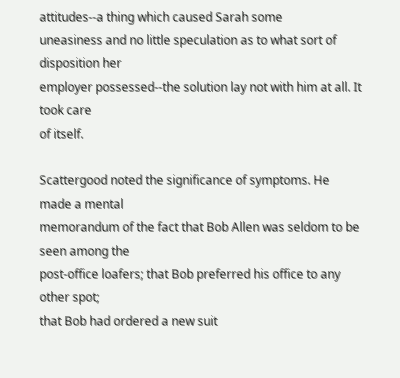attitudes--a thing which caused Sarah some
uneasiness and no little speculation as to what sort of disposition her
employer possessed--the solution lay not with him at all. It took care
of itself.

Scattergood noted the significance of symptoms. He made a mental
memorandum of the fact that Bob Allen was seldom to be seen among the
post-office loafers; that Bob preferred his office to any other spot;
that Bob had ordered a new suit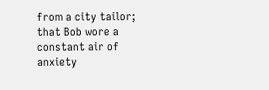from a city tailor; that Bob wore a
constant air of anxiety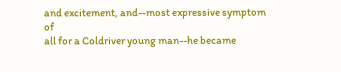and excitement, and--most expressive symptom of
all for a Coldriver young man--he became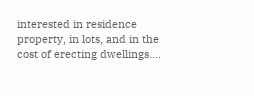interested in residence
property, in lots, and in the cost of erecting dwellings....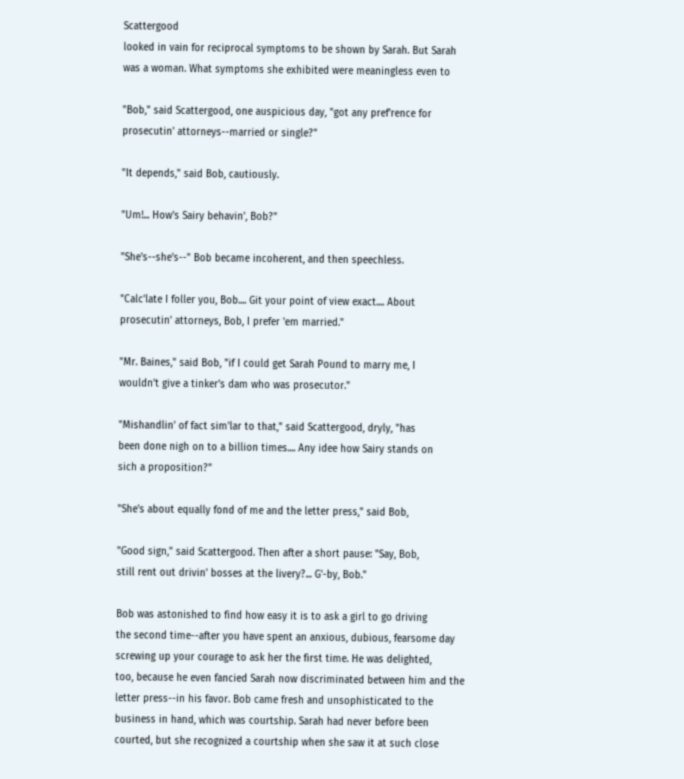Scattergood
looked in vain for reciprocal symptoms to be shown by Sarah. But Sarah
was a woman. What symptoms she exhibited were meaningless even to

"Bob," said Scattergood, one auspicious day, "got any pref'rence for
prosecutin' attorneys--married or single?"

"It depends," said Bob, cautiously.

"Um!... How's Sairy behavin', Bob?"

"She's--she's--" Bob became incoherent, and then speechless.

"Calc'late I foller you, Bob.... Git your point of view exact.... About
prosecutin' attorneys, Bob, I prefer 'em married."

"Mr. Baines," said Bob, "if I could get Sarah Pound to marry me, I
wouldn't give a tinker's dam who was prosecutor."

"Mishandlin' of fact sim'lar to that," said Scattergood, dryly, "has
been done nigh on to a billion times.... Any idee how Sairy stands on
sich a proposition?"

"She's about equally fond of me and the letter press," said Bob,

"Good sign," said Scattergood. Then after a short pause: "Say, Bob,
still rent out drivin' bosses at the livery?... G'-by, Bob."

Bob was astonished to find how easy it is to ask a girl to go driving
the second time--after you have spent an anxious, dubious, fearsome day
screwing up your courage to ask her the first time. He was delighted,
too, because he even fancied Sarah now discriminated between him and the
letter press--in his favor. Bob came fresh and unsophisticated to the
business in hand, which was courtship. Sarah had never before been
courted, but she recognized a courtship when she saw it at such close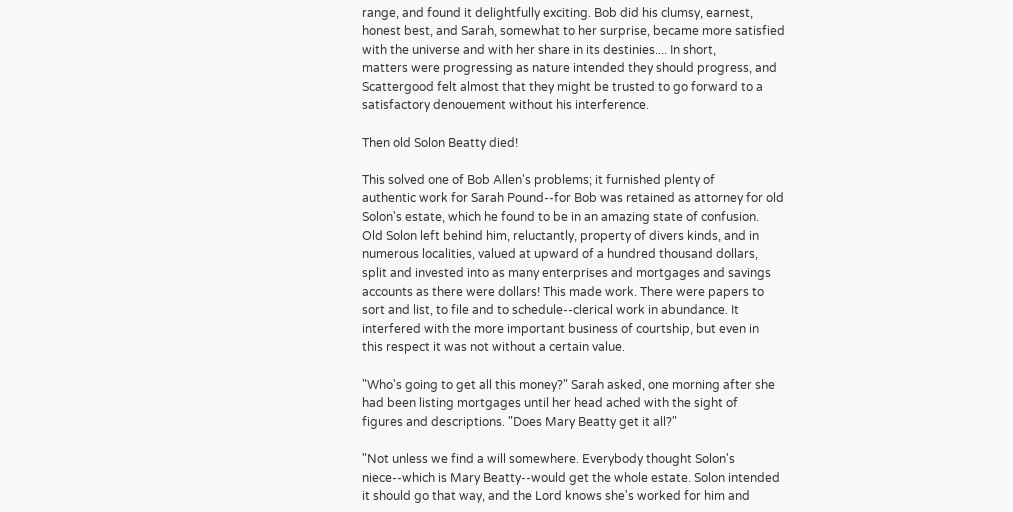range, and found it delightfully exciting. Bob did his clumsy, earnest,
honest best, and Sarah, somewhat to her surprise, became more satisfied
with the universe and with her share in its destinies.... In short,
matters were progressing as nature intended they should progress, and
Scattergood felt almost that they might be trusted to go forward to a
satisfactory denouement without his interference.

Then old Solon Beatty died!

This solved one of Bob Allen's problems; it furnished plenty of
authentic work for Sarah Pound--for Bob was retained as attorney for old
Solon's estate, which he found to be in an amazing state of confusion.
Old Solon left behind him, reluctantly, property of divers kinds, and in
numerous localities, valued at upward of a hundred thousand dollars,
split and invested into as many enterprises and mortgages and savings
accounts as there were dollars! This made work. There were papers to
sort and list, to file and to schedule--clerical work in abundance. It
interfered with the more important business of courtship, but even in
this respect it was not without a certain value.

"Who's going to get all this money?" Sarah asked, one morning after she
had been listing mortgages until her head ached with the sight of
figures and descriptions. "Does Mary Beatty get it all?"

"Not unless we find a will somewhere. Everybody thought Solon's
niece--which is Mary Beatty--would get the whole estate. Solon intended
it should go that way, and the Lord knows she's worked for him and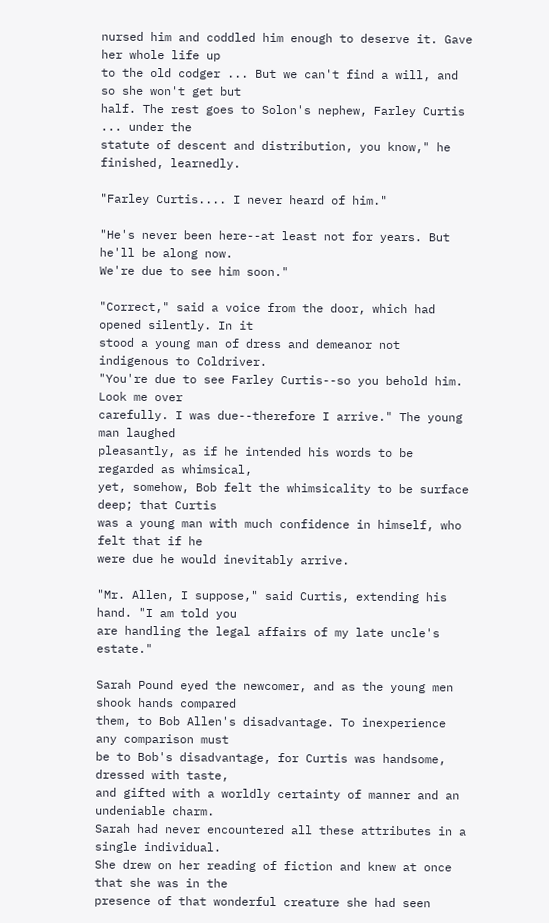nursed him and coddled him enough to deserve it. Gave her whole life up
to the old codger ... But we can't find a will, and so she won't get but
half. The rest goes to Solon's nephew, Farley Curtis ... under the
statute of descent and distribution, you know," he finished, learnedly.

"Farley Curtis.... I never heard of him."

"He's never been here--at least not for years. But he'll be along now.
We're due to see him soon."

"Correct," said a voice from the door, which had opened silently. In it
stood a young man of dress and demeanor not indigenous to Coldriver.
"You're due to see Farley Curtis--so you behold him. Look me over
carefully. I was due--therefore I arrive." The young man laughed
pleasantly, as if he intended his words to be regarded as whimsical,
yet, somehow, Bob felt the whimsicality to be surface deep; that Curtis
was a young man with much confidence in himself, who felt that if he
were due he would inevitably arrive.

"Mr. Allen, I suppose," said Curtis, extending his hand. "I am told you
are handling the legal affairs of my late uncle's estate."

Sarah Pound eyed the newcomer, and as the young men shook hands compared
them, to Bob Allen's disadvantage. To inexperience any comparison must
be to Bob's disadvantage, for Curtis was handsome, dressed with taste,
and gifted with a worldly certainty of manner and an undeniable charm.
Sarah had never encountered all these attributes in a single individual.
She drew on her reading of fiction and knew at once that she was in the
presence of that wonderful creature she had seen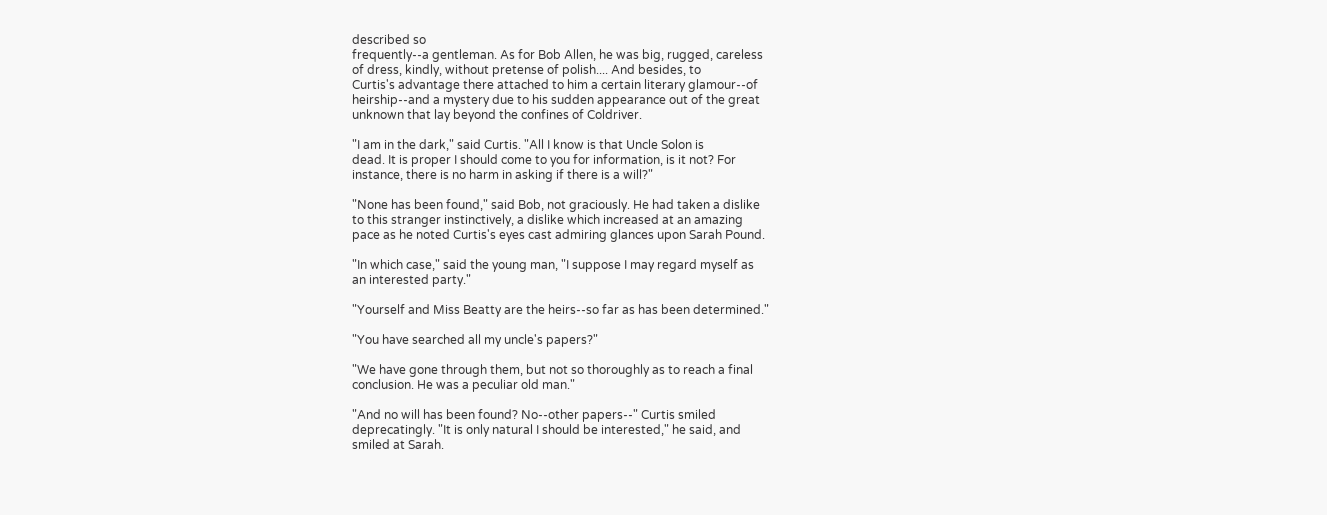described so
frequently--a gentleman. As for Bob Allen, he was big, rugged, careless
of dress, kindly, without pretense of polish.... And besides, to
Curtis's advantage there attached to him a certain literary glamour--of
heirship--and a mystery due to his sudden appearance out of the great
unknown that lay beyond the confines of Coldriver.

"I am in the dark," said Curtis. "All I know is that Uncle Solon is
dead. It is proper I should come to you for information, is it not? For
instance, there is no harm in asking if there is a will?"

"None has been found," said Bob, not graciously. He had taken a dislike
to this stranger instinctively, a dislike which increased at an amazing
pace as he noted Curtis's eyes cast admiring glances upon Sarah Pound.

"In which case," said the young man, "I suppose I may regard myself as
an interested party."

"Yourself and Miss Beatty are the heirs--so far as has been determined."

"You have searched all my uncle's papers?"

"We have gone through them, but not so thoroughly as to reach a final
conclusion. He was a peculiar old man."

"And no will has been found? No--other papers--" Curtis smiled
deprecatingly. "It is only natural I should be interested," he said, and
smiled at Sarah.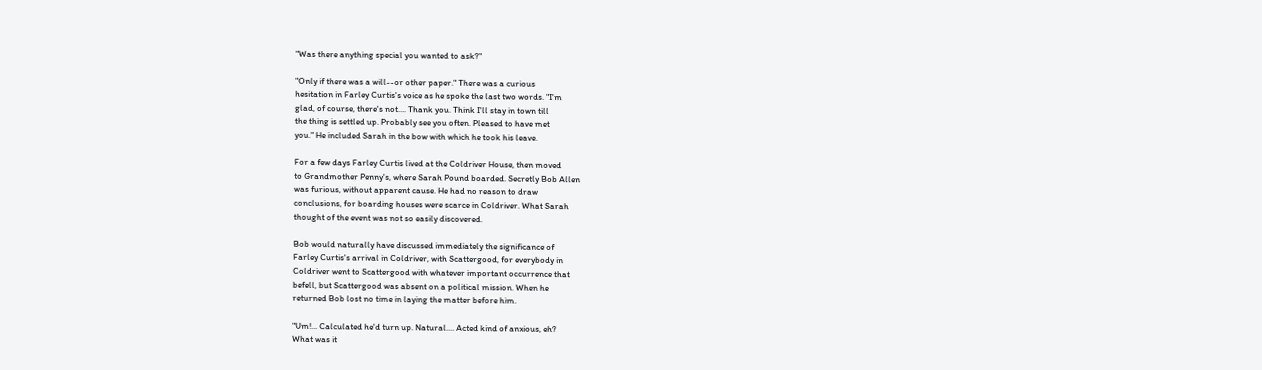"Was there anything special you wanted to ask?"

"Only if there was a will--or other paper." There was a curious
hesitation in Farley Curtis's voice as he spoke the last two words. "I'm
glad, of course, there's not.... Thank you. Think I'll stay in town till
the thing is settled up. Probably see you often. Pleased to have met
you." He included Sarah in the bow with which he took his leave.

For a few days Farley Curtis lived at the Coldriver House, then moved
to Grandmother Penny's, where Sarah Pound boarded. Secretly Bob Allen
was furious, without apparent cause. He had no reason to draw
conclusions, for boarding houses were scarce in Coldriver. What Sarah
thought of the event was not so easily discovered.

Bob would naturally have discussed immediately the significance of
Farley Curtis's arrival in Coldriver, with Scattergood, for everybody in
Coldriver went to Scattergood with whatever important occurrence that
befell, but Scattergood was absent on a political mission. When he
returned Bob lost no time in laying the matter before him.

"Um!... Calculated he'd turn up. Natural.... Acted kind of anxious, eh?
What was it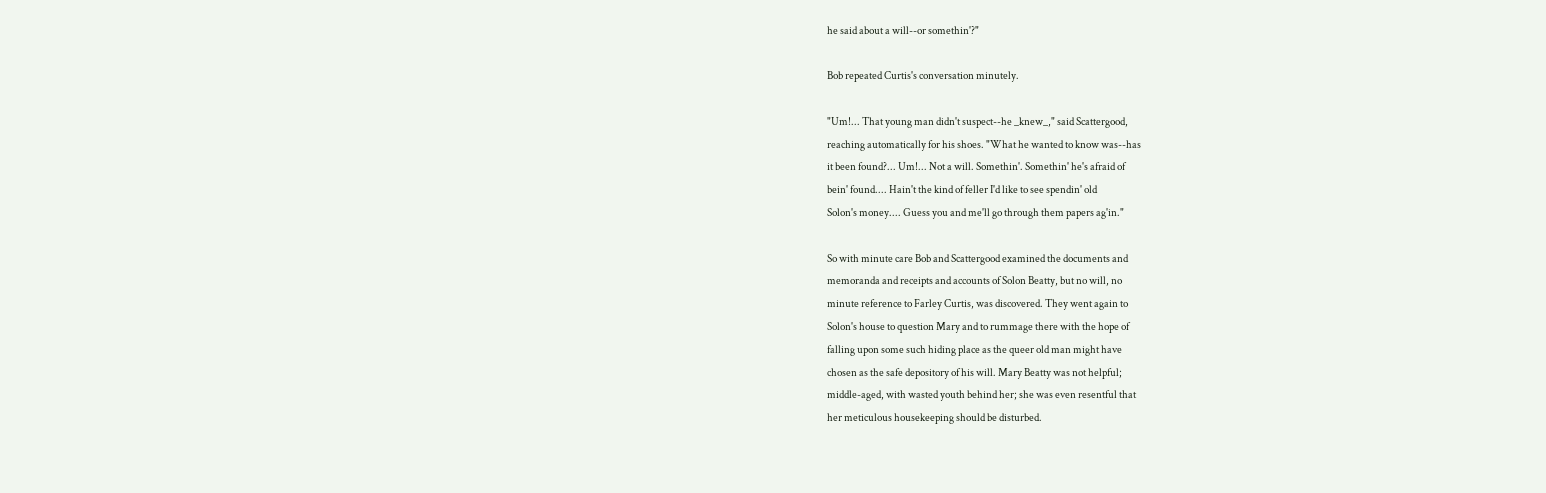he said about a will--or somethin'?"

Bob repeated Curtis's conversation minutely.

"Um!... That young man didn't suspect--he _knew_," said Scattergood,
reaching automatically for his shoes. "What he wanted to know was--has
it been found?... Um!... Not a will. Somethin'. Somethin' he's afraid of
bein' found.... Hain't the kind of feller I'd like to see spendin' old
Solon's money.... Guess you and me'll go through them papers ag'in."

So with minute care Bob and Scattergood examined the documents and
memoranda and receipts and accounts of Solon Beatty, but no will, no
minute reference to Farley Curtis, was discovered. They went again to
Solon's house to question Mary and to rummage there with the hope of
falling upon some such hiding place as the queer old man might have
chosen as the safe depository of his will. Mary Beatty was not helpful;
middle-aged, with wasted youth behind her; she was even resentful that
her meticulous housekeeping should be disturbed.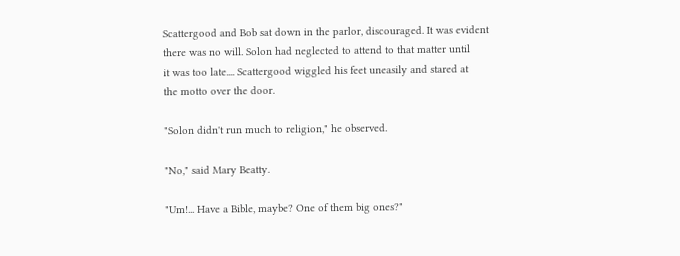Scattergood and Bob sat down in the parlor, discouraged. It was evident
there was no will. Solon had neglected to attend to that matter until
it was too late.... Scattergood wiggled his feet uneasily and stared at
the motto over the door.

"Solon didn't run much to religion," he observed.

"No," said Mary Beatty.

"Um!... Have a Bible, maybe? One of them big ones?"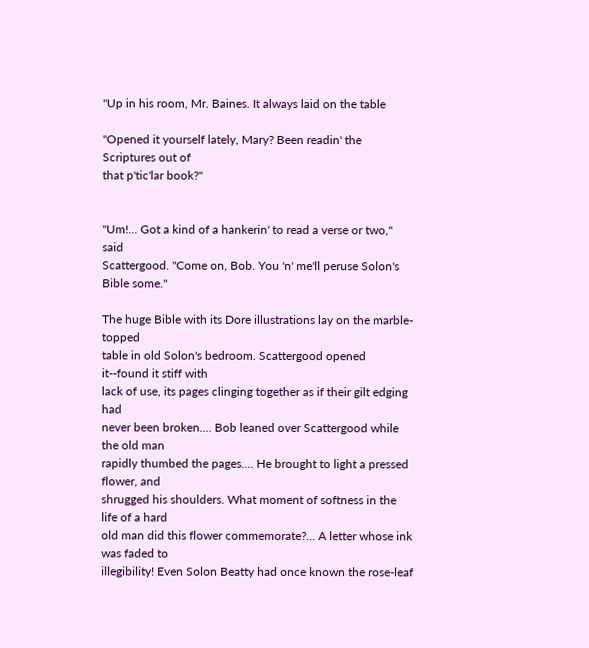"Up in his room, Mr. Baines. It always laid on the table

"Opened it yourself lately, Mary? Been readin' the Scriptures out of
that p'tic'lar book?"


"Um!... Got a kind of a hankerin' to read a verse or two," said
Scattergood. "Come on, Bob. You 'n' me'll peruse Solon's Bible some."

The huge Bible with its Dore illustrations lay on the marble-topped
table in old Solon's bedroom. Scattergood opened it--found it stiff with
lack of use, its pages clinging together as if their gilt edging had
never been broken.... Bob leaned over Scattergood while the old man
rapidly thumbed the pages.... He brought to light a pressed flower, and
shrugged his shoulders. What moment of softness in the life of a hard
old man did this flower commemorate?... A letter whose ink was faded to
illegibility! Even Solon Beatty had once known the rose-leaf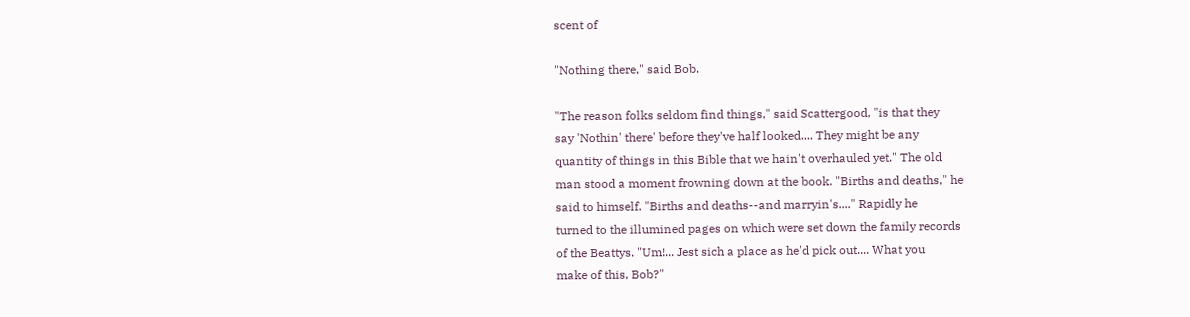scent of

"Nothing there," said Bob.

"The reason folks seldom find things," said Scattergood, "is that they
say 'Nothin' there' before they've half looked.... They might be any
quantity of things in this Bible that we hain't overhauled yet." The old
man stood a moment frowning down at the book. "Births and deaths," he
said to himself. "Births and deaths--and marryin's...." Rapidly he
turned to the illumined pages on which were set down the family records
of the Beattys. "Um!... Jest sich a place as he'd pick out.... What you
make of this, Bob?"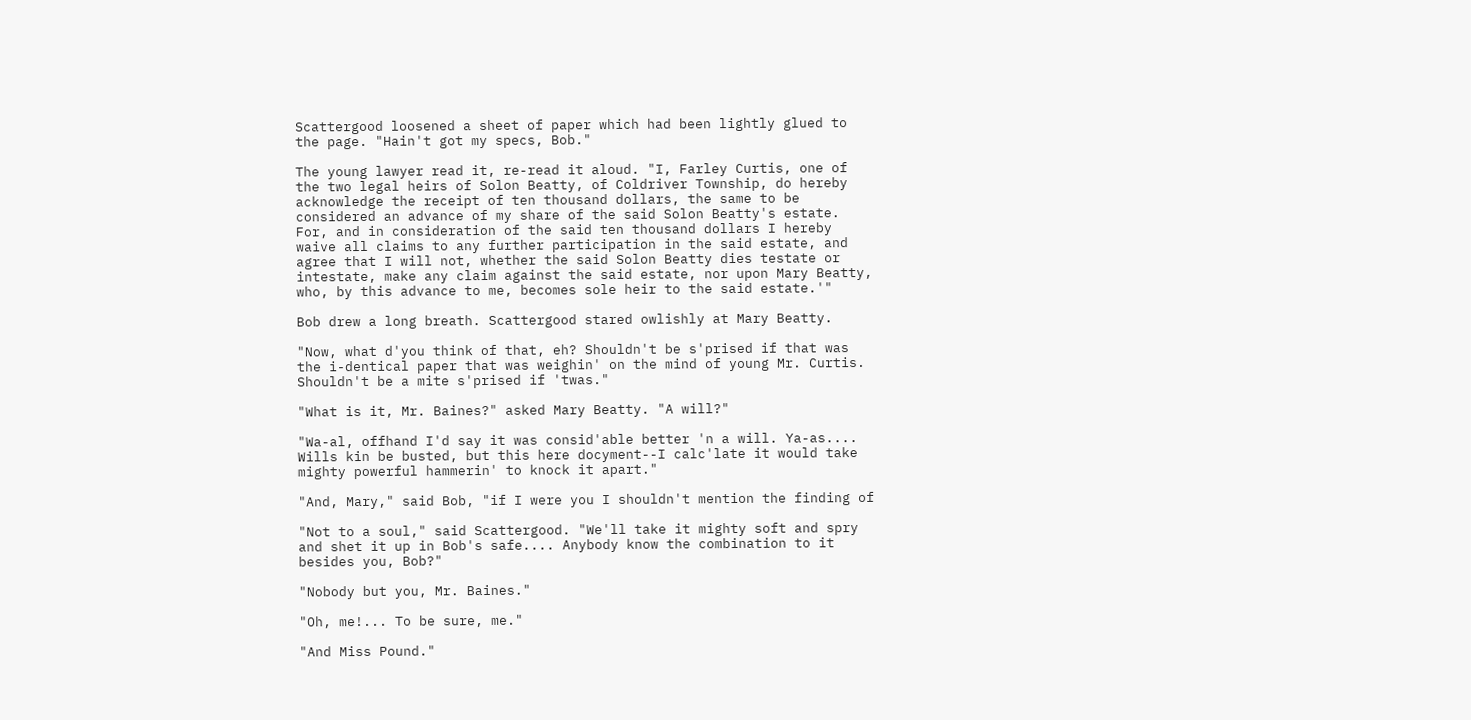Scattergood loosened a sheet of paper which had been lightly glued to
the page. "Hain't got my specs, Bob."

The young lawyer read it, re-read it aloud. "I, Farley Curtis, one of
the two legal heirs of Solon Beatty, of Coldriver Township, do hereby
acknowledge the receipt of ten thousand dollars, the same to be
considered an advance of my share of the said Solon Beatty's estate.
For, and in consideration of the said ten thousand dollars I hereby
waive all claims to any further participation in the said estate, and
agree that I will not, whether the said Solon Beatty dies testate or
intestate, make any claim against the said estate, nor upon Mary Beatty,
who, by this advance to me, becomes sole heir to the said estate.'"

Bob drew a long breath. Scattergood stared owlishly at Mary Beatty.

"Now, what d'you think of that, eh? Shouldn't be s'prised if that was
the i-dentical paper that was weighin' on the mind of young Mr. Curtis.
Shouldn't be a mite s'prised if 'twas."

"What is it, Mr. Baines?" asked Mary Beatty. "A will?"

"Wa-al, offhand I'd say it was consid'able better 'n a will. Ya-as....
Wills kin be busted, but this here docyment--I calc'late it would take
mighty powerful hammerin' to knock it apart."

"And, Mary," said Bob, "if I were you I shouldn't mention the finding of

"Not to a soul," said Scattergood. "We'll take it mighty soft and spry
and shet it up in Bob's safe.... Anybody know the combination to it
besides you, Bob?"

"Nobody but you, Mr. Baines."

"Oh, me!... To be sure, me."

"And Miss Pound."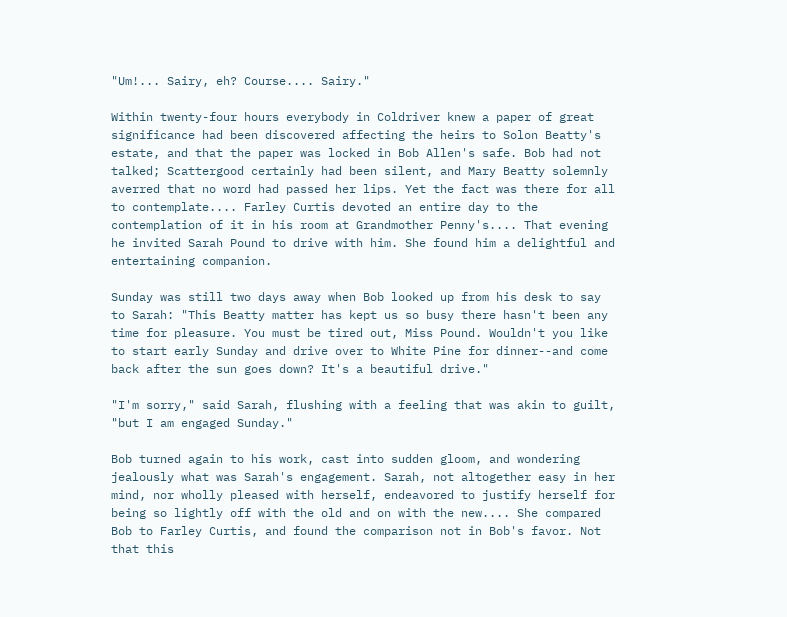"Um!... Sairy, eh? Course.... Sairy."

Within twenty-four hours everybody in Coldriver knew a paper of great
significance had been discovered affecting the heirs to Solon Beatty's
estate, and that the paper was locked in Bob Allen's safe. Bob had not
talked; Scattergood certainly had been silent, and Mary Beatty solemnly
averred that no word had passed her lips. Yet the fact was there for all
to contemplate.... Farley Curtis devoted an entire day to the
contemplation of it in his room at Grandmother Penny's.... That evening
he invited Sarah Pound to drive with him. She found him a delightful and
entertaining companion.

Sunday was still two days away when Bob looked up from his desk to say
to Sarah: "This Beatty matter has kept us so busy there hasn't been any
time for pleasure. You must be tired out, Miss Pound. Wouldn't you like
to start early Sunday and drive over to White Pine for dinner--and come
back after the sun goes down? It's a beautiful drive."

"I'm sorry," said Sarah, flushing with a feeling that was akin to guilt,
"but I am engaged Sunday."

Bob turned again to his work, cast into sudden gloom, and wondering
jealously what was Sarah's engagement. Sarah, not altogether easy in her
mind, nor wholly pleased with herself, endeavored to justify herself for
being so lightly off with the old and on with the new.... She compared
Bob to Farley Curtis, and found the comparison not in Bob's favor. Not
that this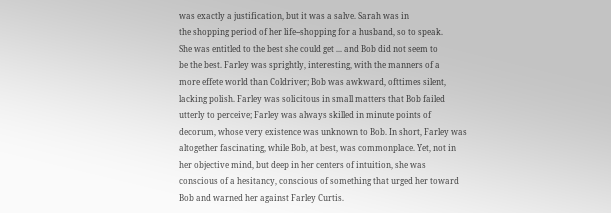was exactly a justification, but it was a salve. Sarah was in
the shopping period of her life--shopping for a husband, so to speak.
She was entitled to the best she could get ... and Bob did not seem to
be the best. Farley was sprightly, interesting, with the manners of a
more effete world than Coldriver; Bob was awkward, ofttimes silent,
lacking polish. Farley was solicitous in small matters that Bob failed
utterly to perceive; Farley was always skilled in minute points of
decorum, whose very existence was unknown to Bob. In short, Farley was
altogether fascinating, while Bob, at best, was commonplace. Yet, not in
her objective mind, but deep in her centers of intuition, she was
conscious of a hesitancy, conscious of something that urged her toward
Bob and warned her against Farley Curtis.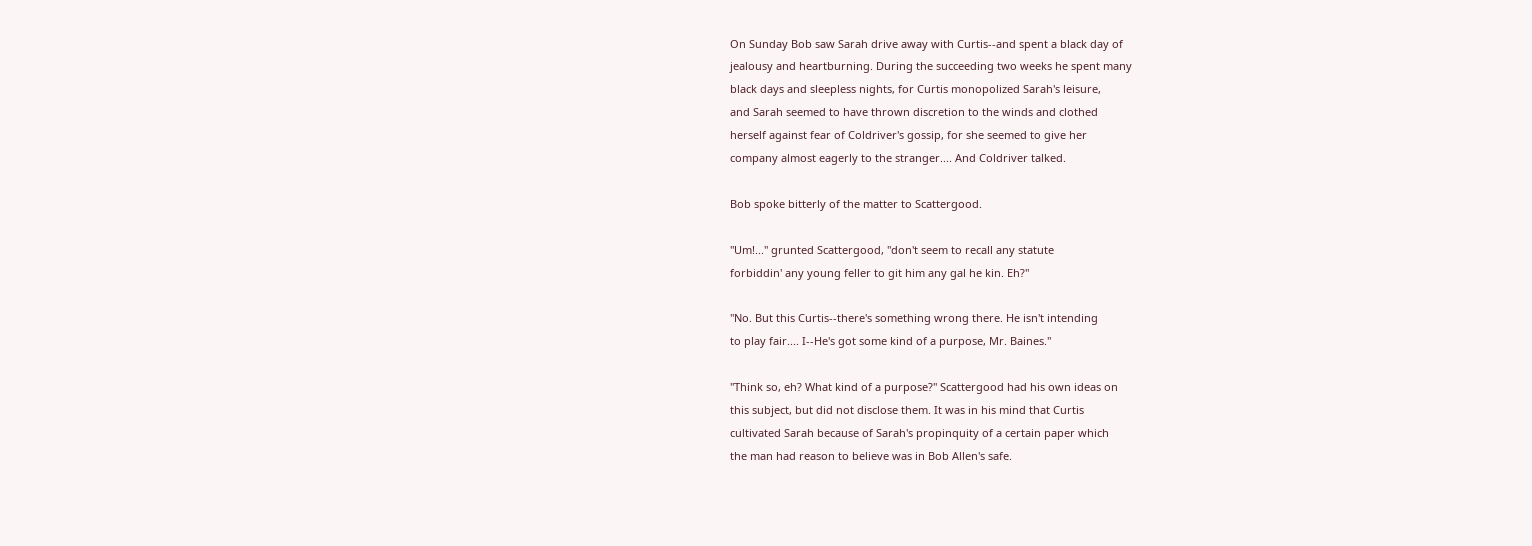On Sunday Bob saw Sarah drive away with Curtis--and spent a black day of
jealousy and heartburning. During the succeeding two weeks he spent many
black days and sleepless nights, for Curtis monopolized Sarah's leisure,
and Sarah seemed to have thrown discretion to the winds and clothed
herself against fear of Coldriver's gossip, for she seemed to give her
company almost eagerly to the stranger.... And Coldriver talked.

Bob spoke bitterly of the matter to Scattergood.

"Um!..." grunted Scattergood, "don't seem to recall any statute
forbiddin' any young feller to git him any gal he kin. Eh?"

"No. But this Curtis--there's something wrong there. He isn't intending
to play fair.... I--He's got some kind of a purpose, Mr. Baines."

"Think so, eh? What kind of a purpose?" Scattergood had his own ideas on
this subject, but did not disclose them. It was in his mind that Curtis
cultivated Sarah because of Sarah's propinquity of a certain paper which
the man had reason to believe was in Bob Allen's safe.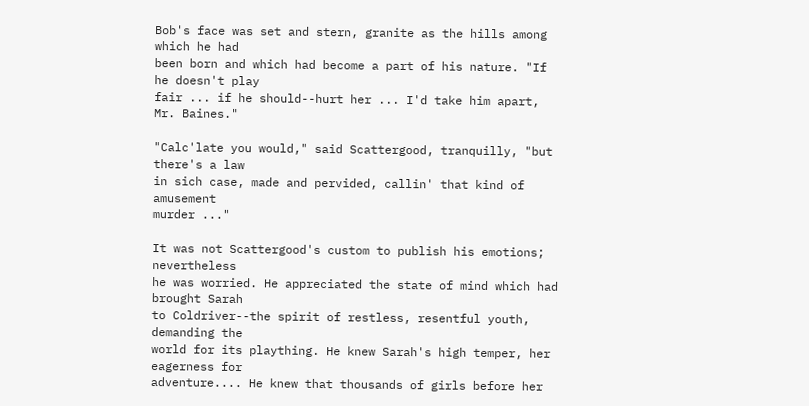Bob's face was set and stern, granite as the hills among which he had
been born and which had become a part of his nature. "If he doesn't play
fair ... if he should--hurt her ... I'd take him apart, Mr. Baines."

"Calc'late you would," said Scattergood, tranquilly, "but there's a law
in sich case, made and pervided, callin' that kind of amusement
murder ..."

It was not Scattergood's custom to publish his emotions; nevertheless
he was worried. He appreciated the state of mind which had brought Sarah
to Coldriver--the spirit of restless, resentful youth, demanding the
world for its plaything. He knew Sarah's high temper, her eagerness for
adventure.... He knew that thousands of girls before her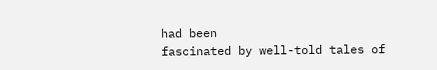had been
fascinated by well-told tales of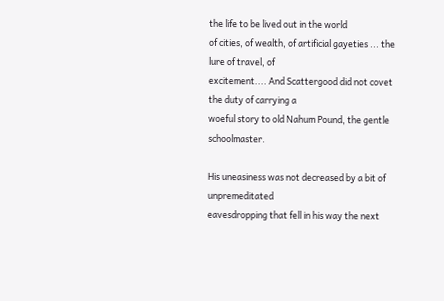the life to be lived out in the world
of cities, of wealth, of artificial gayeties ... the lure of travel, of
excitement.... And Scattergood did not covet the duty of carrying a
woeful story to old Nahum Pound, the gentle schoolmaster.

His uneasiness was not decreased by a bit of unpremeditated
eavesdropping that fell in his way the next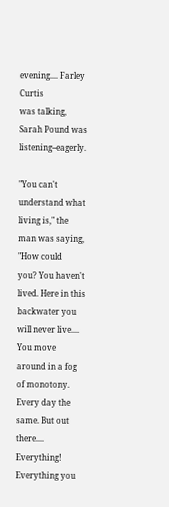evening.... Farley Curtis
was talking, Sarah Pound was listening--eagerly.

"You can't understand what living is," the man was saying, "How could
you? You haven't lived. Here in this backwater you will never live....
You move around in a fog of monotony. Every day the same. But out
there.... Everything! Everything you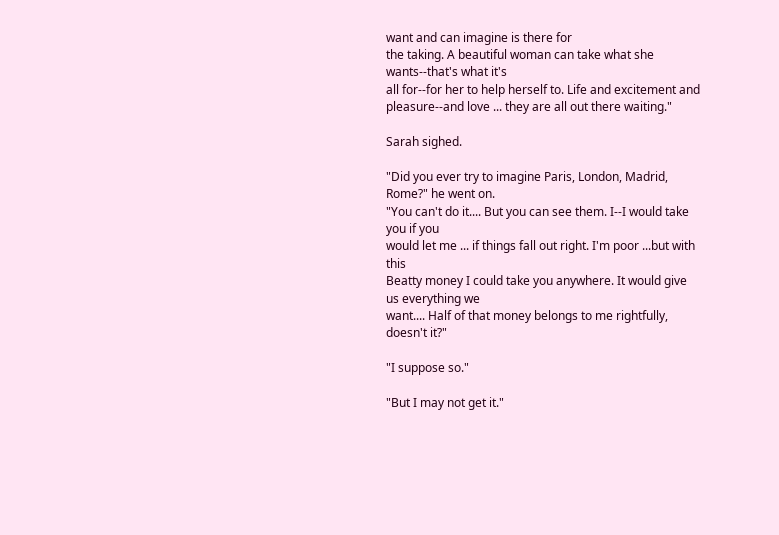want and can imagine is there for
the taking. A beautiful woman can take what she wants--that's what it's
all for--for her to help herself to. Life and excitement and
pleasure--and love ... they are all out there waiting."

Sarah sighed.

"Did you ever try to imagine Paris, London, Madrid, Rome?" he went on.
"You can't do it.... But you can see them. I--I would take you if you
would let me ... if things fall out right. I'm poor ...but with this
Beatty money I could take you anywhere. It would give us everything we
want.... Half of that money belongs to me rightfully, doesn't it?"

"I suppose so."

"But I may not get it."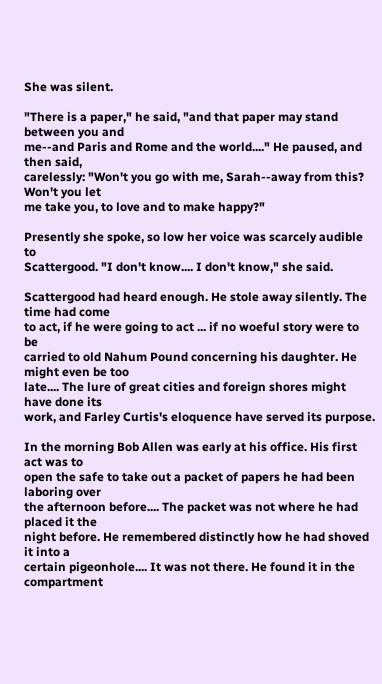She was silent.

"There is a paper," he said, "and that paper may stand between you and
me--and Paris and Rome and the world...." He paused, and then said,
carelessly: "Won't you go with me, Sarah--away from this? Won't you let
me take you, to love and to make happy?"

Presently she spoke, so low her voice was scarcely audible to
Scattergood. "I don't know.... I don't know," she said.

Scattergood had heard enough. He stole away silently. The time had come
to act, if he were going to act ... if no woeful story were to be
carried to old Nahum Pound concerning his daughter. He might even be too
late.... The lure of great cities and foreign shores might have done its
work, and Farley Curtis's eloquence have served its purpose.

In the morning Bob Allen was early at his office. His first act was to
open the safe to take out a packet of papers he had been laboring over
the afternoon before.... The packet was not where he had placed it the
night before. He remembered distinctly how he had shoved it into a
certain pigeonhole.... It was not there. He found it in the compartment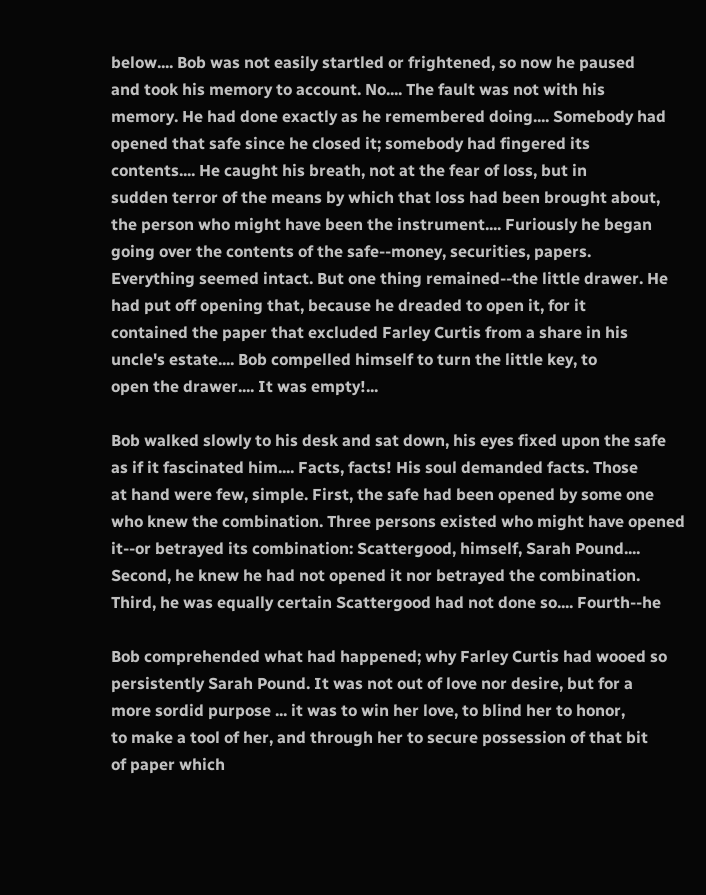below.... Bob was not easily startled or frightened, so now he paused
and took his memory to account. No.... The fault was not with his
memory. He had done exactly as he remembered doing.... Somebody had
opened that safe since he closed it; somebody had fingered its
contents.... He caught his breath, not at the fear of loss, but in
sudden terror of the means by which that loss had been brought about,
the person who might have been the instrument.... Furiously he began
going over the contents of the safe--money, securities, papers.
Everything seemed intact. But one thing remained--the little drawer. He
had put off opening that, because he dreaded to open it, for it
contained the paper that excluded Farley Curtis from a share in his
uncle's estate.... Bob compelled himself to turn the little key, to
open the drawer.... It was empty!...

Bob walked slowly to his desk and sat down, his eyes fixed upon the safe
as if it fascinated him.... Facts, facts! His soul demanded facts. Those
at hand were few, simple. First, the safe had been opened by some one
who knew the combination. Three persons existed who might have opened
it--or betrayed its combination: Scattergood, himself, Sarah Pound....
Second, he knew he had not opened it nor betrayed the combination.
Third, he was equally certain Scattergood had not done so.... Fourth--he

Bob comprehended what had happened; why Farley Curtis had wooed so
persistently Sarah Pound. It was not out of love nor desire, but for a
more sordid purpose ... it was to win her love, to blind her to honor,
to make a tool of her, and through her to secure possession of that bit
of paper which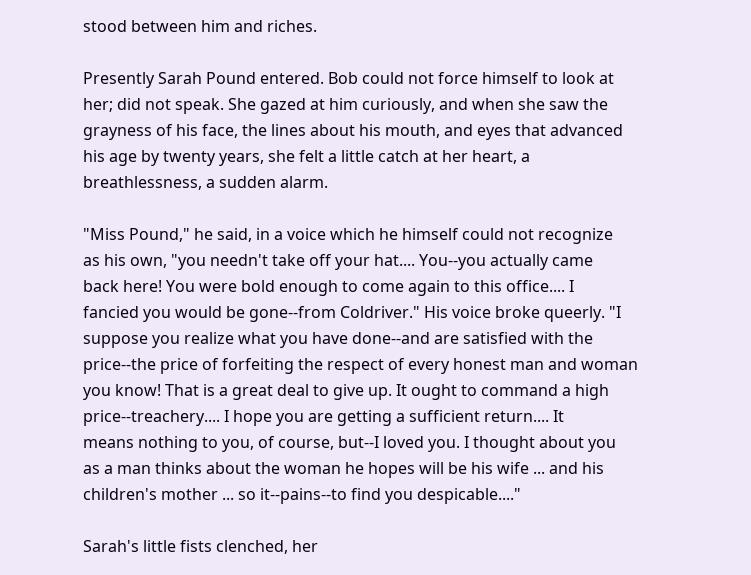stood between him and riches.

Presently Sarah Pound entered. Bob could not force himself to look at
her; did not speak. She gazed at him curiously, and when she saw the
grayness of his face, the lines about his mouth, and eyes that advanced
his age by twenty years, she felt a little catch at her heart, a
breathlessness, a sudden alarm.

"Miss Pound," he said, in a voice which he himself could not recognize
as his own, "you needn't take off your hat.... You--you actually came
back here! You were bold enough to come again to this office.... I
fancied you would be gone--from Coldriver." His voice broke queerly. "I
suppose you realize what you have done--and are satisfied with the
price--the price of forfeiting the respect of every honest man and woman
you know! That is a great deal to give up. It ought to command a high
price--treachery.... I hope you are getting a sufficient return.... It
means nothing to you, of course, but--I loved you. I thought about you
as a man thinks about the woman he hopes will be his wife ... and his
children's mother ... so it--pains--to find you despicable...."

Sarah's little fists clenched, her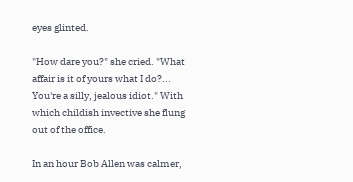eyes glinted.

"How dare you?" she cried. "What affair is it of yours what I do?...
You're a silly, jealous idiot." With which childish invective she flung
out of the office.

In an hour Bob Allen was calmer,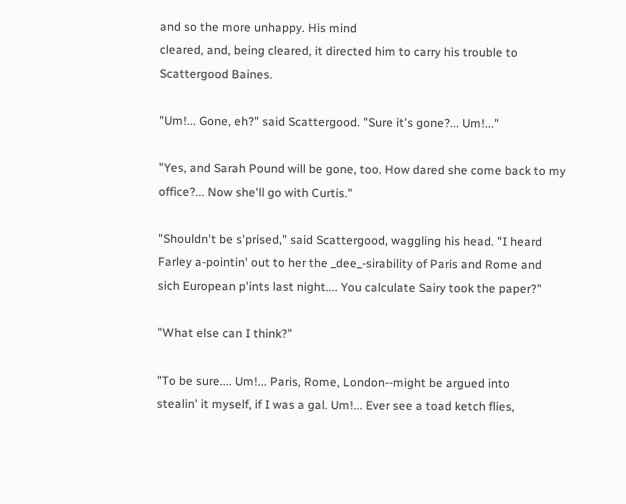and so the more unhappy. His mind
cleared, and, being cleared, it directed him to carry his trouble to
Scattergood Baines.

"Um!... Gone, eh?" said Scattergood. "Sure it's gone?... Um!..."

"Yes, and Sarah Pound will be gone, too. How dared she come back to my
office?... Now she'll go with Curtis."

"Shouldn't be s'prised," said Scattergood, waggling his head. "I heard
Farley a-pointin' out to her the _dee_-sirability of Paris and Rome and
sich European p'ints last night.... You calculate Sairy took the paper?"

"What else can I think?"

"To be sure.... Um!... Paris, Rome, London--might be argued into
stealin' it myself, if I was a gal. Um!... Ever see a toad ketch flies,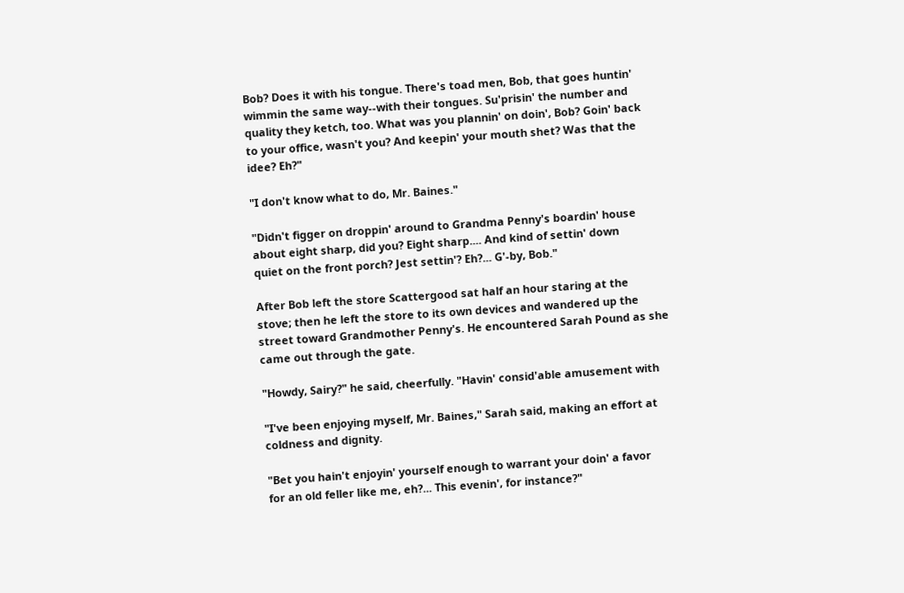Bob? Does it with his tongue. There's toad men, Bob, that goes huntin'
wimmin the same way--with their tongues. Su'prisin' the number and
quality they ketch, too. What was you plannin' on doin', Bob? Goin' back
to your office, wasn't you? And keepin' your mouth shet? Was that the
idee? Eh?"

"I don't know what to do, Mr. Baines."

"Didn't figger on droppin' around to Grandma Penny's boardin' house
about eight sharp, did you? Eight sharp.... And kind of settin' down
quiet on the front porch? Jest settin'? Eh?... G'-by, Bob."

After Bob left the store Scattergood sat half an hour staring at the
stove; then he left the store to its own devices and wandered up the
street toward Grandmother Penny's. He encountered Sarah Pound as she
came out through the gate.

"Howdy, Sairy?" he said, cheerfully. "Havin' consid'able amusement with

"I've been enjoying myself, Mr. Baines," Sarah said, making an effort at
coldness and dignity.

"Bet you hain't enjoyin' yourself enough to warrant your doin' a favor
for an old feller like me, eh?... This evenin', for instance?"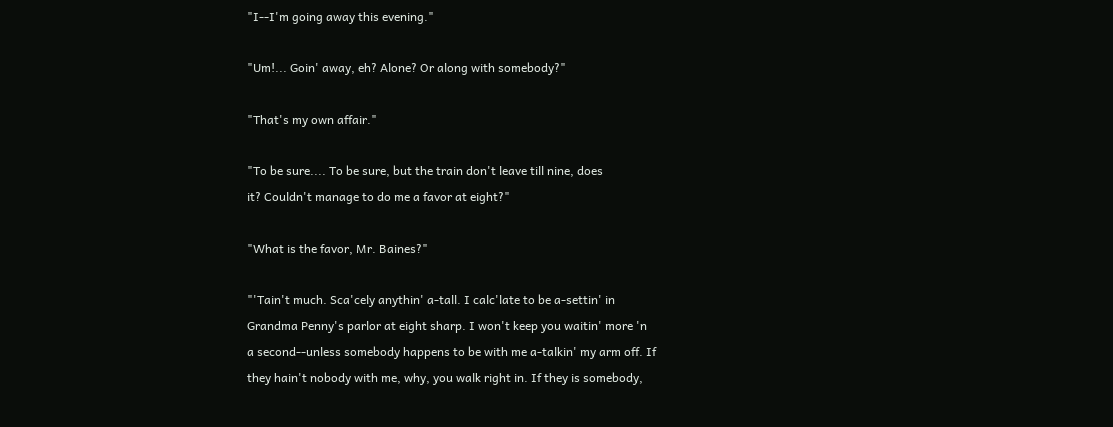"I--I'm going away this evening."

"Um!... Goin' away, eh? Alone? Or along with somebody?"

"That's my own affair."

"To be sure.... To be sure, but the train don't leave till nine, does
it? Couldn't manage to do me a favor at eight?"

"What is the favor, Mr. Baines?"

"'Tain't much. Sca'cely anythin' a-tall. I calc'late to be a-settin' in
Grandma Penny's parlor at eight sharp. I won't keep you waitin' more 'n
a second--unless somebody happens to be with me a-talkin' my arm off. If
they hain't nobody with me, why, you walk right in. If they is somebody,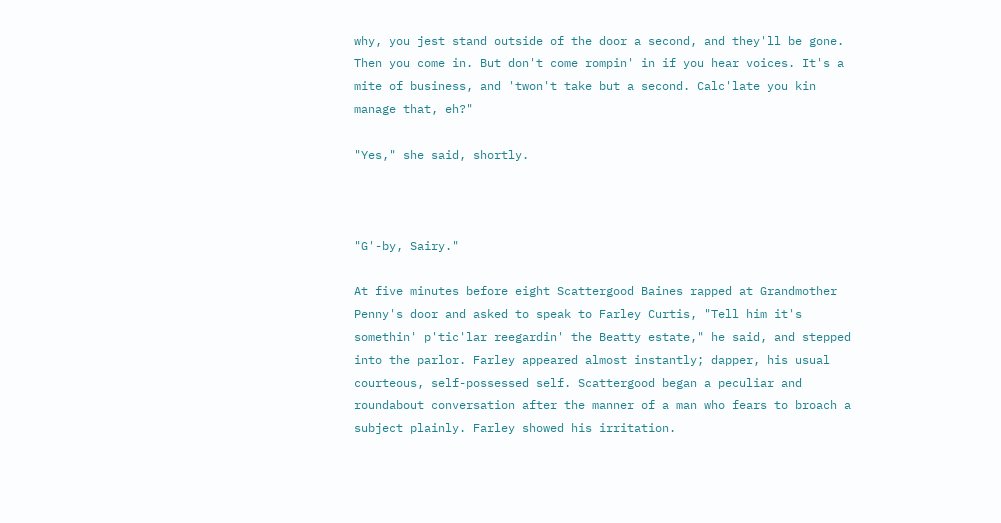why, you jest stand outside of the door a second, and they'll be gone.
Then you come in. But don't come rompin' in if you hear voices. It's a
mite of business, and 'twon't take but a second. Calc'late you kin
manage that, eh?"

"Yes," she said, shortly.



"G'-by, Sairy."

At five minutes before eight Scattergood Baines rapped at Grandmother
Penny's door and asked to speak to Farley Curtis, "Tell him it's
somethin' p'tic'lar reegardin' the Beatty estate," he said, and stepped
into the parlor. Farley appeared almost instantly; dapper, his usual
courteous, self-possessed self. Scattergood began a peculiar and
roundabout conversation after the manner of a man who fears to broach a
subject plainly. Farley showed his irritation.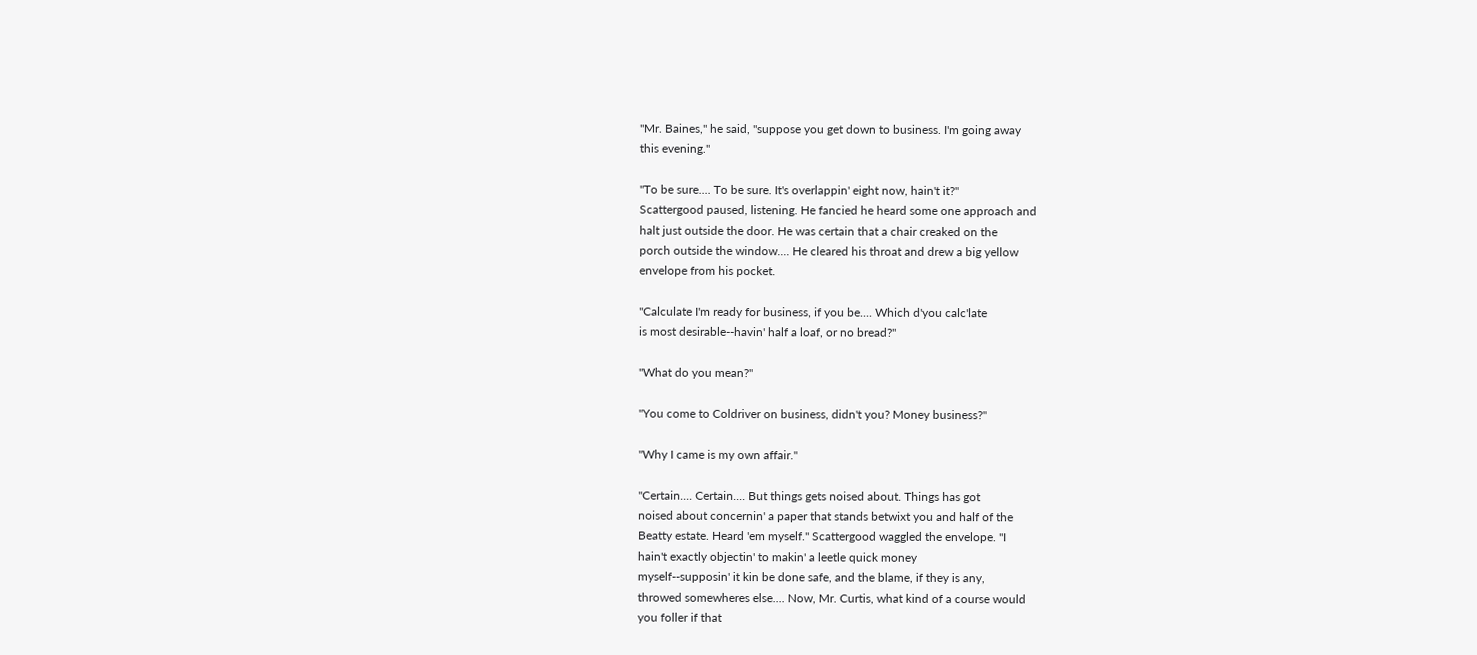"Mr. Baines," he said, "suppose you get down to business. I'm going away
this evening."

"To be sure.... To be sure. It's overlappin' eight now, hain't it?"
Scattergood paused, listening. He fancied he heard some one approach and
halt just outside the door. He was certain that a chair creaked on the
porch outside the window.... He cleared his throat and drew a big yellow
envelope from his pocket.

"Calculate I'm ready for business, if you be.... Which d'you calc'late
is most desirable--havin' half a loaf, or no bread?"

"What do you mean?"

"You come to Coldriver on business, didn't you? Money business?"

"Why I came is my own affair."

"Certain.... Certain.... But things gets noised about. Things has got
noised about concernin' a paper that stands betwixt you and half of the
Beatty estate. Heard 'em myself." Scattergood waggled the envelope. "I
hain't exactly objectin' to makin' a leetle quick money
myself--supposin' it kin be done safe, and the blame, if they is any,
throwed somewheres else.... Now, Mr. Curtis, what kind of a course would
you foller if that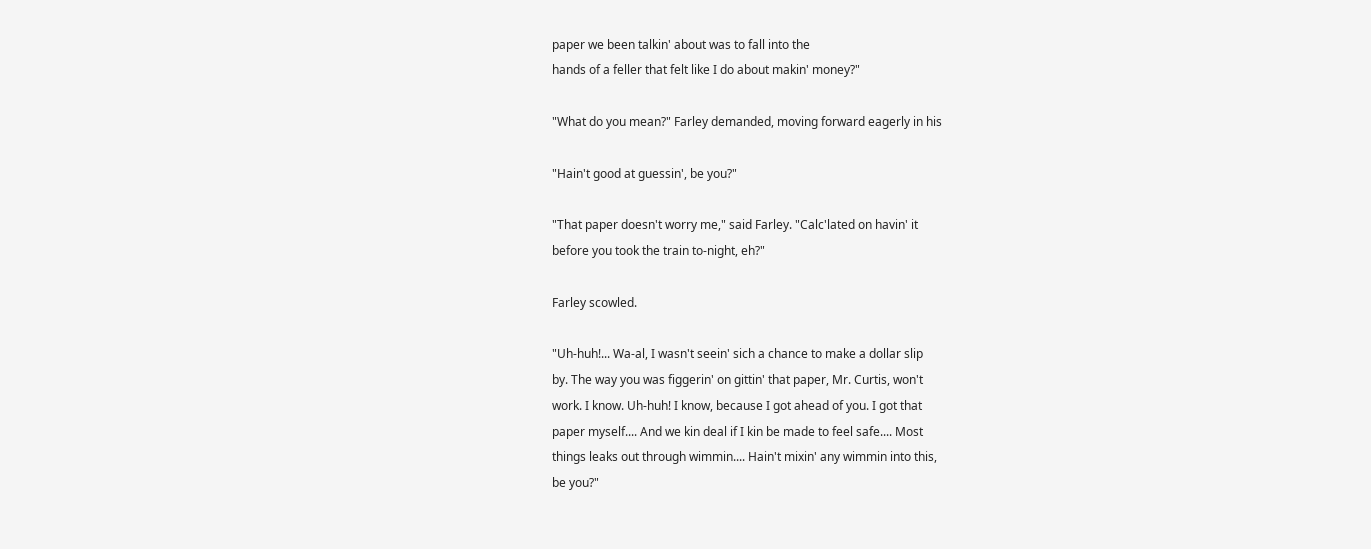paper we been talkin' about was to fall into the
hands of a feller that felt like I do about makin' money?"

"What do you mean?" Farley demanded, moving forward eagerly in his

"Hain't good at guessin', be you?"

"That paper doesn't worry me," said Farley. "Calc'lated on havin' it
before you took the train to-night, eh?"

Farley scowled.

"Uh-huh!... Wa-al, I wasn't seein' sich a chance to make a dollar slip
by. The way you was figgerin' on gittin' that paper, Mr. Curtis, won't
work. I know. Uh-huh! I know, because I got ahead of you. I got that
paper myself.... And we kin deal if I kin be made to feel safe.... Most
things leaks out through wimmin.... Hain't mixin' any wimmin into this,
be you?"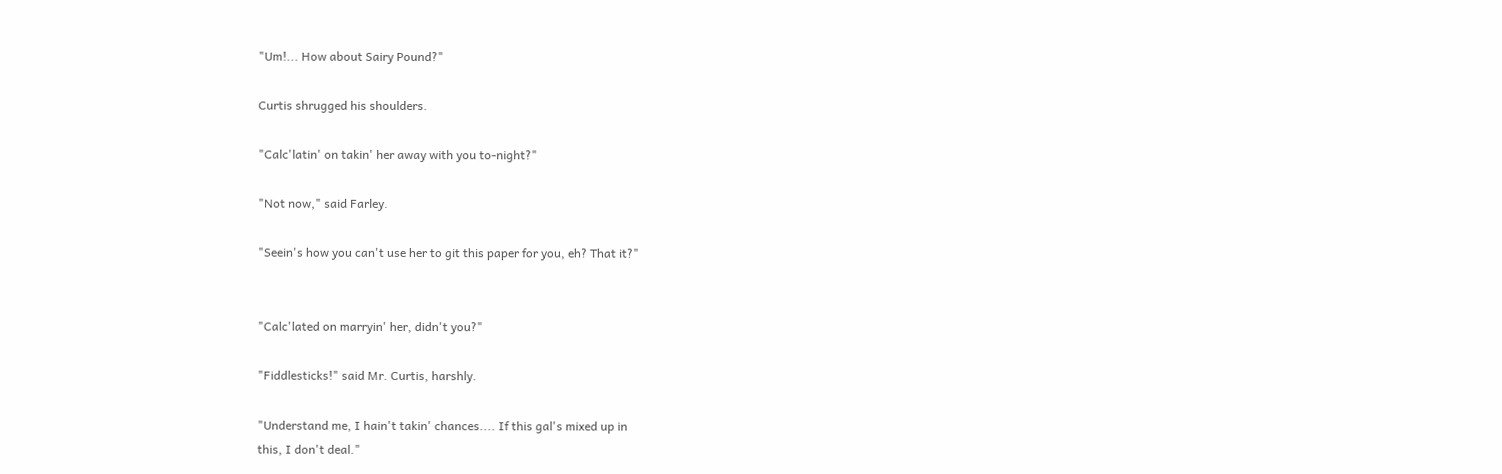"Um!... How about Sairy Pound?"

Curtis shrugged his shoulders.

"Calc'latin' on takin' her away with you to-night?"

"Not now," said Farley.

"Seein's how you can't use her to git this paper for you, eh? That it?"


"Calc'lated on marryin' her, didn't you?"

"Fiddlesticks!" said Mr. Curtis, harshly.

"Understand me, I hain't takin' chances.... If this gal's mixed up in
this, I don't deal."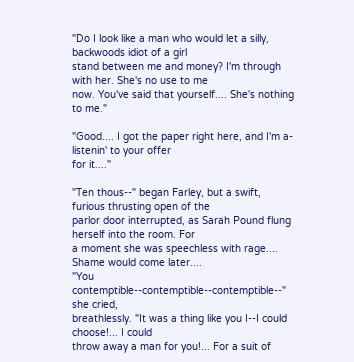"Do I look like a man who would let a silly, backwoods idiot of a girl
stand between me and money? I'm through with her. She's no use to me
now. You've said that yourself.... She's nothing to me."

"Good.... I got the paper right here, and I'm a-listenin' to your offer
for it...."

"Ten thous--" began Farley, but a swift, furious thrusting open of the
parlor door interrupted, as Sarah Pound flung herself into the room. For
a moment she was speechless with rage.... Shame would come later....
"You contemptible--contemptible--contemptible--" she cried,
breathlessly. "It was a thing like you I--I could choose!... I could
throw away a man for you!... For a suit of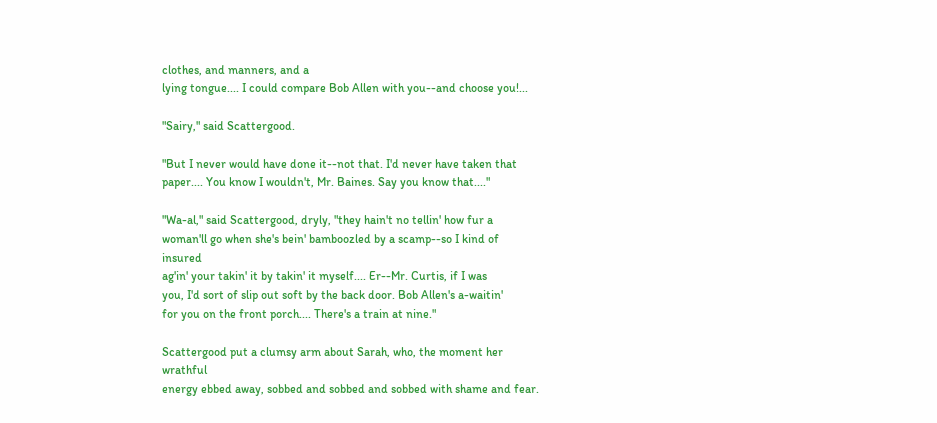clothes, and manners, and a
lying tongue.... I could compare Bob Allen with you--and choose you!...

"Sairy," said Scattergood.

"But I never would have done it--not that. I'd never have taken that
paper.... You know I wouldn't, Mr. Baines. Say you know that...."

"Wa-al," said Scattergood, dryly, "they hain't no tellin' how fur a
woman'll go when she's bein' bamboozled by a scamp--so I kind of insured
ag'in' your takin' it by takin' it myself.... Er--Mr. Curtis, if I was
you, I'd sort of slip out soft by the back door. Bob Allen's a-waitin'
for you on the front porch.... There's a train at nine."

Scattergood put a clumsy arm about Sarah, who, the moment her wrathful
energy ebbed away, sobbed and sobbed and sobbed with shame and fear.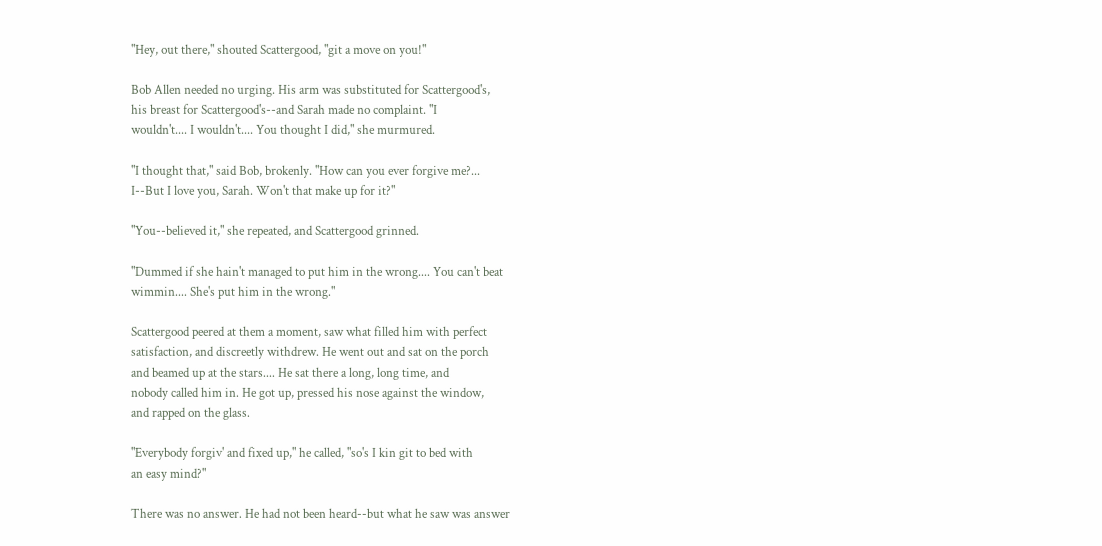"Hey, out there," shouted Scattergood, "git a move on you!"

Bob Allen needed no urging. His arm was substituted for Scattergood's,
his breast for Scattergood's--and Sarah made no complaint. "I
wouldn't.... I wouldn't.... You thought I did," she murmured.

"I thought that," said Bob, brokenly. "How can you ever forgive me?...
I--But I love you, Sarah. Won't that make up for it?"

"You--believed it," she repeated, and Scattergood grinned.

"Dummed if she hain't managed to put him in the wrong.... You can't beat
wimmin.... She's put him in the wrong."

Scattergood peered at them a moment, saw what filled him with perfect
satisfaction, and discreetly withdrew. He went out and sat on the porch
and beamed up at the stars.... He sat there a long, long time, and
nobody called him in. He got up, pressed his nose against the window,
and rapped on the glass.

"Everybody forgiv' and fixed up," he called, "so's I kin git to bed with
an easy mind?"

There was no answer. He had not been heard--but what he saw was answer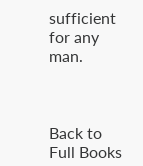sufficient for any man.



Back to Full Books